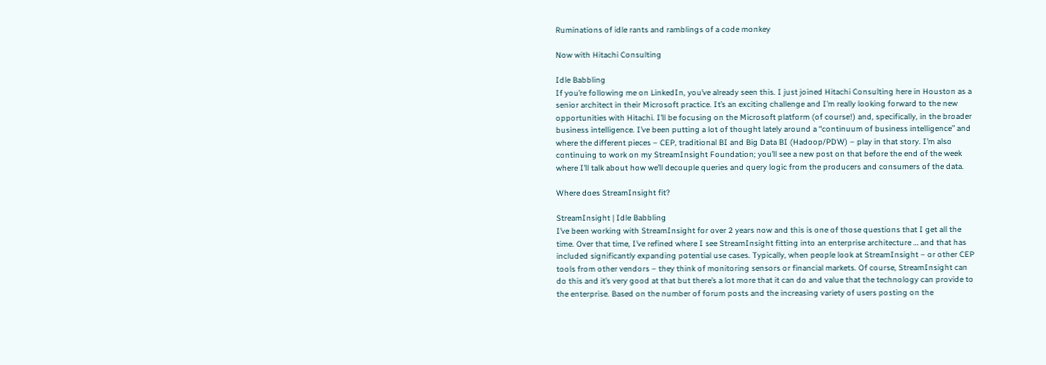Ruminations of idle rants and ramblings of a code monkey

Now with Hitachi Consulting

Idle Babbling
If you’re following me on LinkedIn, you’ve already seen this. I just joined Hitachi Consulting here in Houston as a senior architect in their Microsoft practice. It’s an exciting challenge and I’m really looking forward to the new opportunities with Hitachi. I’ll be focusing on the Microsoft platform (of course!) and, specifically, in the broader business intelligence. I’ve been putting a lot of thought lately around a “continuum of business intelligence” and where the different pieces – CEP, traditional BI and Big Data BI (Hadoop/PDW) – play in that story. I’m also continuing to work on my StreamInsight Foundation; you’ll see a new post on that before the end of the week where I’ll talk about how we’ll decouple queries and query logic from the producers and consumers of the data.

Where does StreamInsight fit?

StreamInsight | Idle Babbling
I’ve been working with StreamInsight for over 2 years now and this is one of those questions that I get all the time. Over that time, I’ve refined where I see StreamInsight fitting into an enterprise architecture … and that has included significantly expanding potential use cases. Typically, when people look at StreamInsight – or other CEP tools from other vendors – they think of monitoring sensors or financial markets. Of course, StreamInsight can do this and it’s very good at that but there’s a lot more that it can do and value that the technology can provide to the enterprise. Based on the number of forum posts and the increasing variety of users posting on the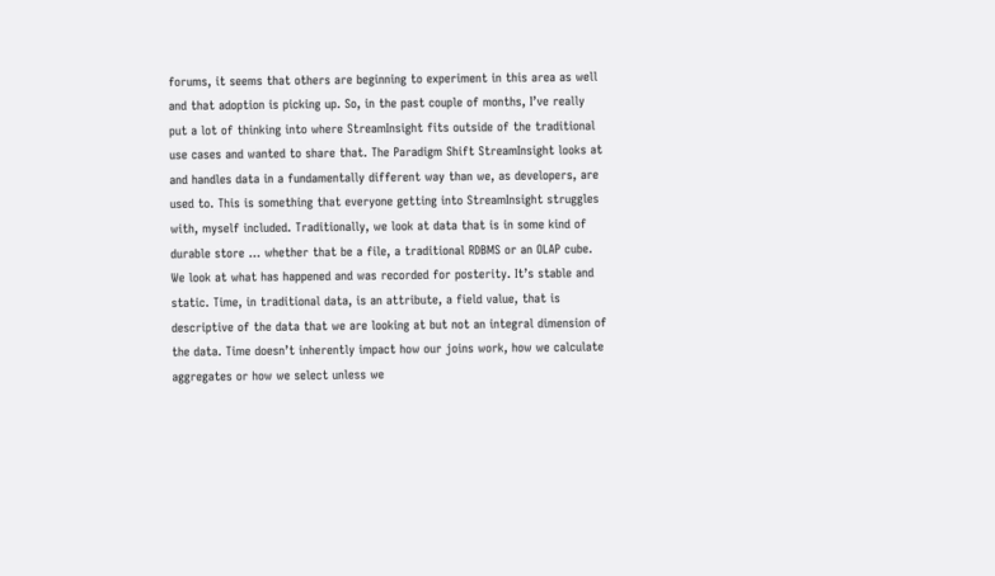forums, it seems that others are beginning to experiment in this area as well and that adoption is picking up. So, in the past couple of months, I’ve really put a lot of thinking into where StreamInsight fits outside of the traditional use cases and wanted to share that. The Paradigm Shift StreamInsight looks at and handles data in a fundamentally different way than we, as developers, are used to. This is something that everyone getting into StreamInsight struggles with, myself included. Traditionally, we look at data that is in some kind of durable store … whether that be a file, a traditional RDBMS or an OLAP cube. We look at what has happened and was recorded for posterity. It’s stable and static. Time, in traditional data, is an attribute, a field value, that is descriptive of the data that we are looking at but not an integral dimension of the data. Time doesn’t inherently impact how our joins work, how we calculate aggregates or how we select unless we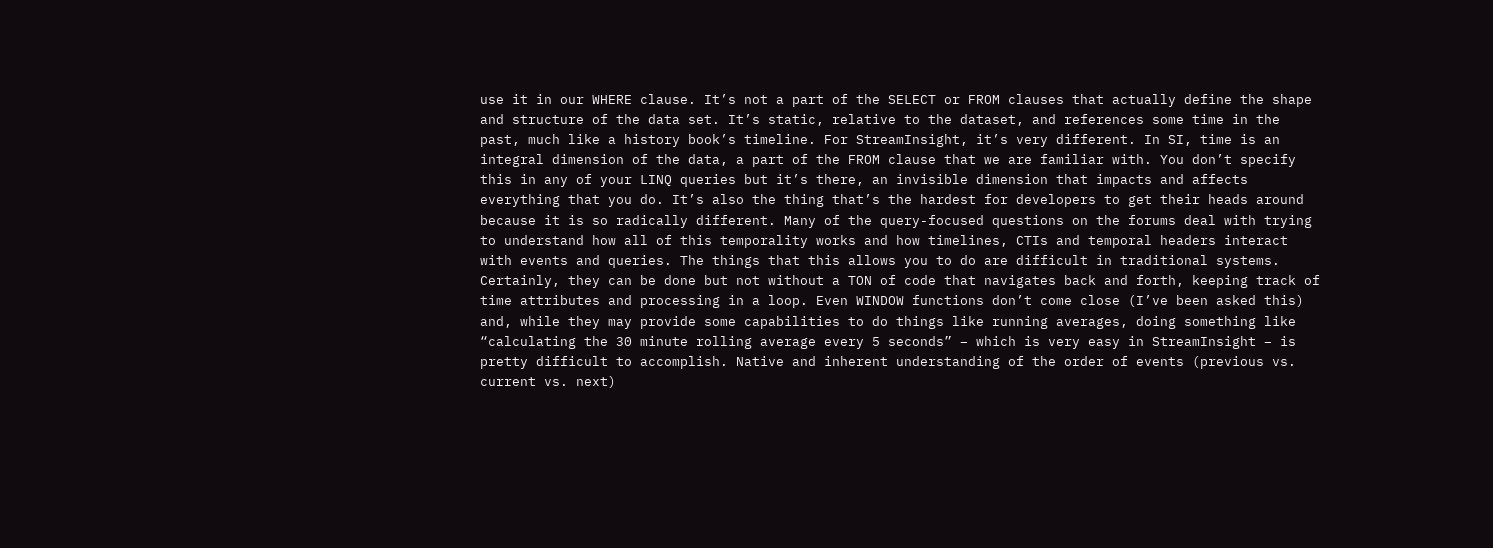use it in our WHERE clause. It’s not a part of the SELECT or FROM clauses that actually define the shape and structure of the data set. It’s static, relative to the dataset, and references some time in the past, much like a history book’s timeline. For StreamInsight, it’s very different. In SI, time is an integral dimension of the data, a part of the FROM clause that we are familiar with. You don’t specify this in any of your LINQ queries but it’s there, an invisible dimension that impacts and affects everything that you do. It’s also the thing that’s the hardest for developers to get their heads around because it is so radically different. Many of the query-focused questions on the forums deal with trying to understand how all of this temporality works and how timelines, CTIs and temporal headers interact with events and queries. The things that this allows you to do are difficult in traditional systems. Certainly, they can be done but not without a TON of code that navigates back and forth, keeping track of time attributes and processing in a loop. Even WINDOW functions don’t come close (I’ve been asked this) and, while they may provide some capabilities to do things like running averages, doing something like “calculating the 30 minute rolling average every 5 seconds” – which is very easy in StreamInsight – is pretty difficult to accomplish. Native and inherent understanding of the order of events (previous vs. current vs. next)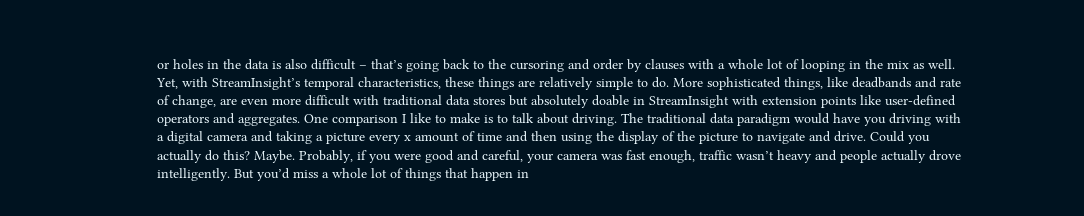or holes in the data is also difficult – that’s going back to the cursoring and order by clauses with a whole lot of looping in the mix as well. Yet, with StreamInsight’s temporal characteristics, these things are relatively simple to do. More sophisticated things, like deadbands and rate of change, are even more difficult with traditional data stores but absolutely doable in StreamInsight with extension points like user-defined operators and aggregates. One comparison I like to make is to talk about driving. The traditional data paradigm would have you driving with a digital camera and taking a picture every x amount of time and then using the display of the picture to navigate and drive. Could you actually do this? Maybe. Probably, if you were good and careful, your camera was fast enough, traffic wasn’t heavy and people actually drove intelligently. But you’d miss a whole lot of things that happen in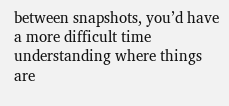between snapshots, you’d have a more difficult time understanding where things are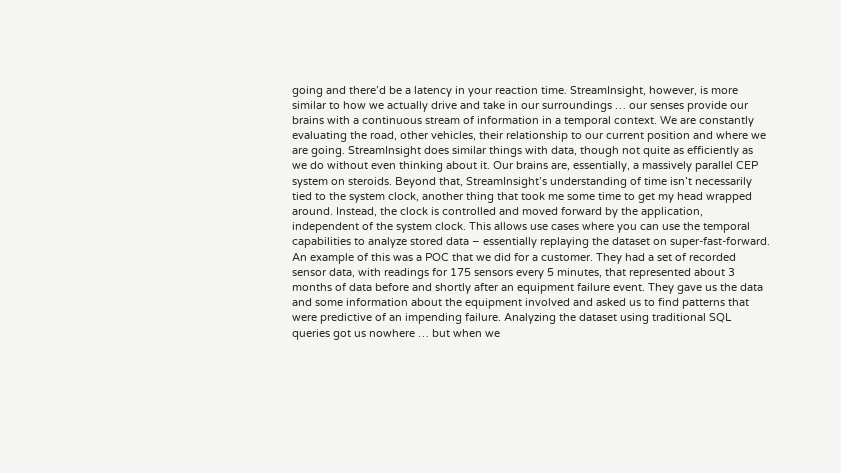going and there’d be a latency in your reaction time. StreamInsight, however, is more similar to how we actually drive and take in our surroundings … our senses provide our brains with a continuous stream of information in a temporal context. We are constantly evaluating the road, other vehicles, their relationship to our current position and where we are going. StreamInsight does similar things with data, though not quite as efficiently as we do without even thinking about it. Our brains are, essentially, a massively parallel CEP system on steroids. Beyond that, StreamInsight’s understanding of time isn’t necessarily tied to the system clock, another thing that took me some time to get my head wrapped around. Instead, the clock is controlled and moved forward by the application, independent of the system clock. This allows use cases where you can use the temporal capabilities to analyze stored data – essentially replaying the dataset on super-fast-forward. An example of this was a POC that we did for a customer. They had a set of recorded sensor data, with readings for 175 sensors every 5 minutes, that represented about 3 months of data before and shortly after an equipment failure event. They gave us the data and some information about the equipment involved and asked us to find patterns that were predictive of an impending failure. Analyzing the dataset using traditional SQL queries got us nowhere … but when we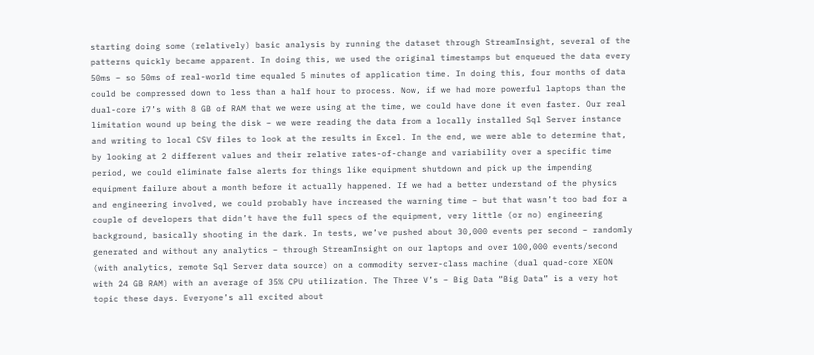starting doing some (relatively) basic analysis by running the dataset through StreamInsight, several of the patterns quickly became apparent. In doing this, we used the original timestamps but enqueued the data every 50ms – so 50ms of real-world time equaled 5 minutes of application time. In doing this, four months of data could be compressed down to less than a half hour to process. Now, if we had more powerful laptops than the dual-core i7’s with 8 GB of RAM that we were using at the time, we could have done it even faster. Our real limitation wound up being the disk – we were reading the data from a locally installed Sql Server instance and writing to local CSV files to look at the results in Excel. In the end, we were able to determine that, by looking at 2 different values and their relative rates-of-change and variability over a specific time period, we could eliminate false alerts for things like equipment shutdown and pick up the impending equipment failure about a month before it actually happened. If we had a better understand of the physics and engineering involved, we could probably have increased the warning time – but that wasn’t too bad for a couple of developers that didn’t have the full specs of the equipment, very little (or no) engineering background, basically shooting in the dark. In tests, we’ve pushed about 30,000 events per second – randomly generated and without any analytics – through StreamInsight on our laptops and over 100,000 events/second (with analytics, remote Sql Server data source) on a commodity server-class machine (dual quad-core XEON with 24 GB RAM) with an average of 35% CPU utilization. The Three V’s – Big Data “Big Data” is a very hot topic these days. Everyone’s all excited about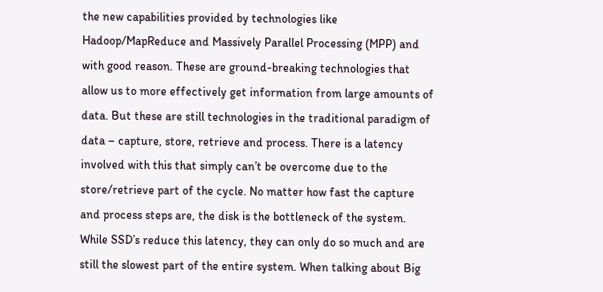the new capabilities provided by technologies like Hadoop/MapReduce and Massively Parallel Processing (MPP) and with good reason. These are ground-breaking technologies that allow us to more effectively get information from large amounts of data. But these are still technologies in the traditional paradigm of data – capture, store, retrieve and process. There is a latency involved with this that simply can’t be overcome due to the store/retrieve part of the cycle. No matter how fast the capture and process steps are, the disk is the bottleneck of the system. While SSD’s reduce this latency, they can only do so much and are still the slowest part of the entire system. When talking about Big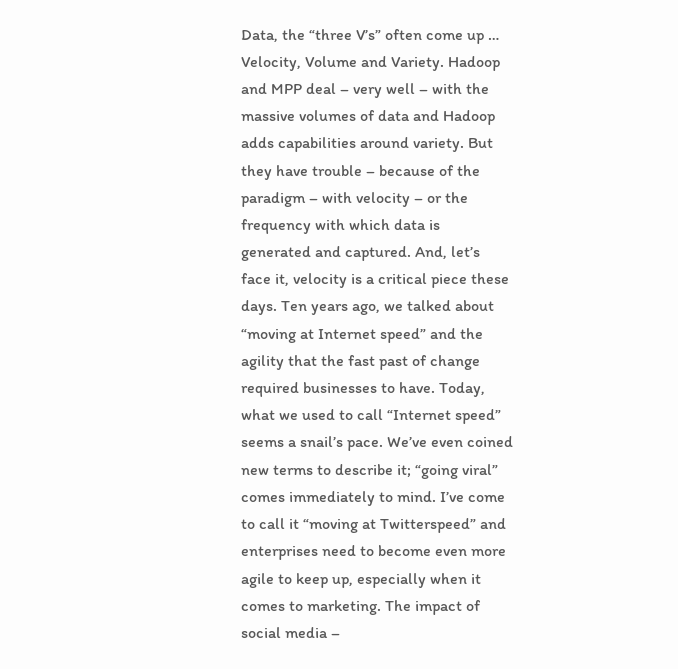Data, the “three V’s” often come up … Velocity, Volume and Variety. Hadoop and MPP deal – very well – with the massive volumes of data and Hadoop adds capabilities around variety. But they have trouble – because of the paradigm – with velocity – or the frequency with which data is generated and captured. And, let’s face it, velocity is a critical piece these days. Ten years ago, we talked about “moving at Internet speed” and the agility that the fast past of change required businesses to have. Today, what we used to call “Internet speed” seems a snail’s pace. We’ve even coined new terms to describe it; “going viral” comes immediately to mind. I’ve come to call it “moving at Twitterspeed” and enterprises need to become even more agile to keep up, especially when it comes to marketing. The impact of social media –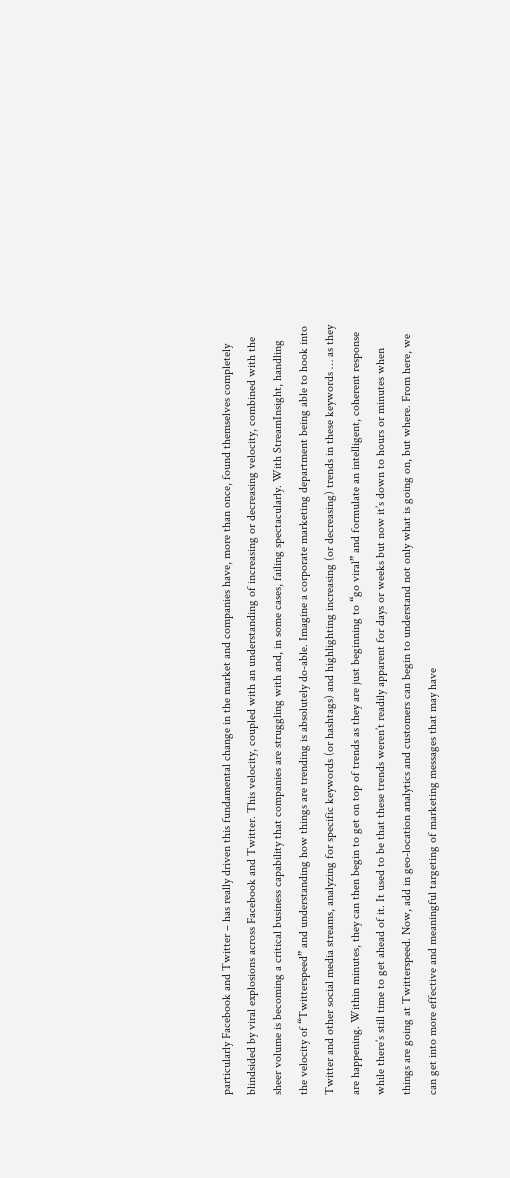particularly Facebook and Twitter – has really driven this fundamental change in the market and companies have, more than once, found themselves completely blindsided by viral explosions across Facebook and Twitter. This velocity, coupled with an understanding of increasing or decreasing velocity, combined with the sheer volume is becoming a critical business capability that companies are struggling with and, in some cases, failing spectacularly. With StreamInsight, handling the velocity of “Twitterspeed” and understanding how things are trending is absolutely do-able. Imagine a corporate marketing department being able to hook into Twitter and other social media streams, analyzing for specific keywords (or hashtags) and highlighting increasing (or decreasing) trends in these keywords … as they are happening. Within minutes, they can then begin to get on top of trends as they are just beginning to “go viral” and formulate an intelligent, coherent response while there’s still time to get ahead of it. It used to be that these trends weren’t readily apparent for days or weeks but now it’s down to hours or minutes when things are going at Twitterspeed. Now, add in geo-location analytics and customers can begin to understand not only what is going on, but where. From here, we can get into more effective and meaningful targeting of marketing messages that may have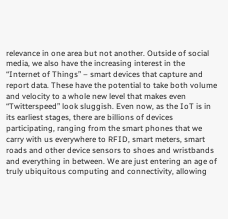relevance in one area but not another. Outside of social media, we also have the increasing interest in the “Internet of Things” – smart devices that capture and report data. These have the potential to take both volume and velocity to a whole new level that makes even “Twitterspeed” look sluggish. Even now, as the IoT is in its earliest stages, there are billions of devices participating, ranging from the smart phones that we carry with us everywhere to RFID, smart meters, smart roads and other device sensors to shoes and wristbands and everything in between. We are just entering an age of truly ubiquitous computing and connectivity, allowing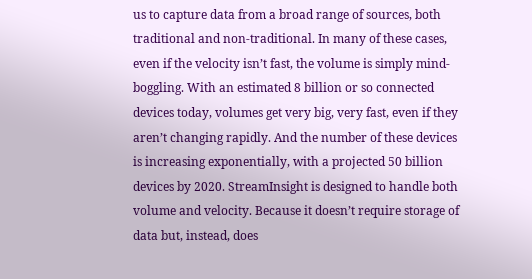us to capture data from a broad range of sources, both traditional and non-traditional. In many of these cases, even if the velocity isn’t fast, the volume is simply mind-boggling. With an estimated 8 billion or so connected devices today, volumes get very big, very fast, even if they aren’t changing rapidly. And the number of these devices is increasing exponentially, with a projected 50 billion devices by 2020. StreamInsight is designed to handle both volume and velocity. Because it doesn’t require storage of data but, instead, does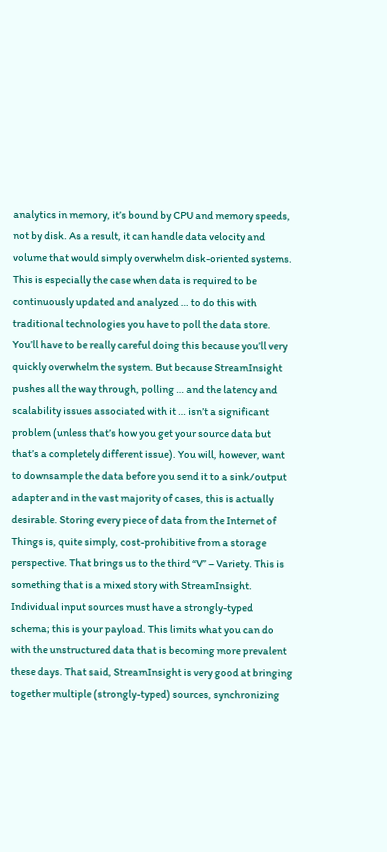analytics in memory, it’s bound by CPU and memory speeds, not by disk. As a result, it can handle data velocity and volume that would simply overwhelm disk-oriented systems. This is especially the case when data is required to be continuously updated and analyzed … to do this with traditional technologies you have to poll the data store. You’ll have to be really careful doing this because you’ll very quickly overwhelm the system. But because StreamInsight pushes all the way through, polling … and the latency and scalability issues associated with it … isn’t a significant problem (unless that’s how you get your source data but that’s a completely different issue). You will, however, want to downsample the data before you send it to a sink/output adapter and in the vast majority of cases, this is actually desirable. Storing every piece of data from the Internet of Things is, quite simply, cost-prohibitive from a storage perspective. That brings us to the third “V” – Variety. This is something that is a mixed story with StreamInsight. Individual input sources must have a strongly-typed schema; this is your payload. This limits what you can do with the unstructured data that is becoming more prevalent these days. That said, StreamInsight is very good at bringing together multiple (strongly-typed) sources, synchronizing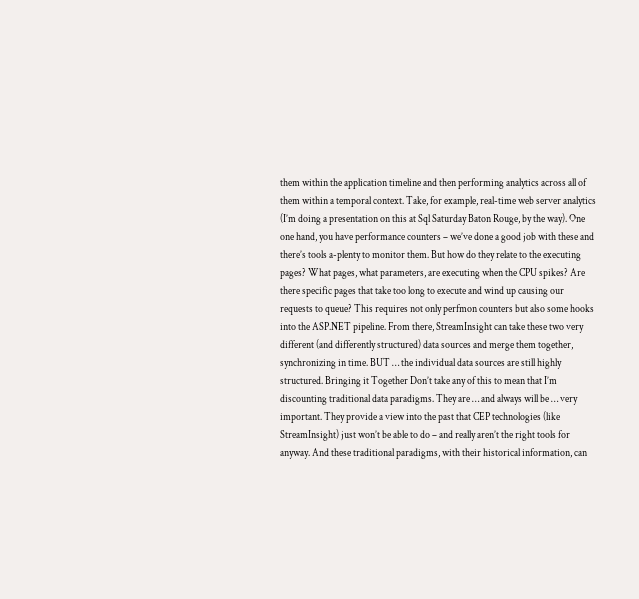them within the application timeline and then performing analytics across all of them within a temporal context. Take, for example, real-time web server analytics (I’m doing a presentation on this at Sql Saturday Baton Rouge, by the way). One one hand, you have performance counters – we’ve done a good job with these and there’s tools a-plenty to monitor them. But how do they relate to the executing pages? What pages, what parameters, are executing when the CPU spikes? Are there specific pages that take too long to execute and wind up causing our requests to queue? This requires not only perfmon counters but also some hooks into the ASP.NET pipeline. From there, StreamInsight can take these two very different (and differently structured) data sources and merge them together, synchronizing in time. BUT … the individual data sources are still highly structured. Bringing it Together Don’t take any of this to mean that I’m discounting traditional data paradigms. They are … and always will be … very important. They provide a view into the past that CEP technologies (like StreamInsight) just won’t be able to do – and really aren’t the right tools for anyway. And these traditional paradigms, with their historical information, can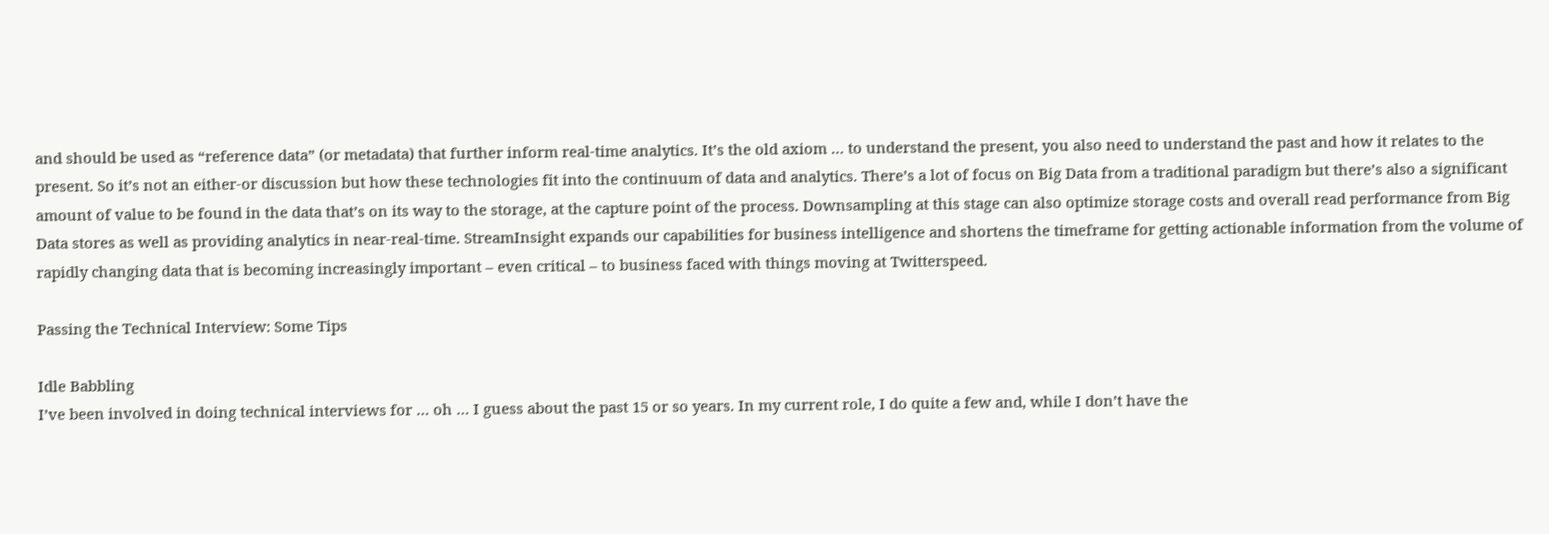and should be used as “reference data” (or metadata) that further inform real-time analytics. It’s the old axiom … to understand the present, you also need to understand the past and how it relates to the present. So it’s not an either-or discussion but how these technologies fit into the continuum of data and analytics. There’s a lot of focus on Big Data from a traditional paradigm but there’s also a significant amount of value to be found in the data that’s on its way to the storage, at the capture point of the process. Downsampling at this stage can also optimize storage costs and overall read performance from Big Data stores as well as providing analytics in near-real-time. StreamInsight expands our capabilities for business intelligence and shortens the timeframe for getting actionable information from the volume of rapidly changing data that is becoming increasingly important – even critical – to business faced with things moving at Twitterspeed.

Passing the Technical Interview: Some Tips

Idle Babbling
I’ve been involved in doing technical interviews for … oh … I guess about the past 15 or so years. In my current role, I do quite a few and, while I don’t have the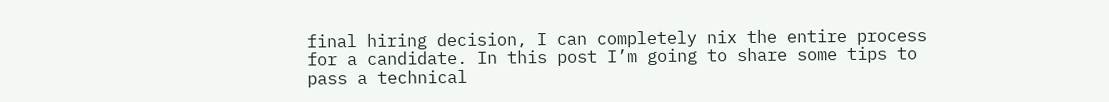final hiring decision, I can completely nix the entire process for a candidate. In this post I’m going to share some tips to pass a technical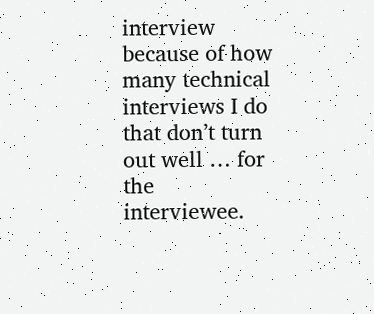interview because of how many technical interviews I do that don’t turn out well … for the interviewee.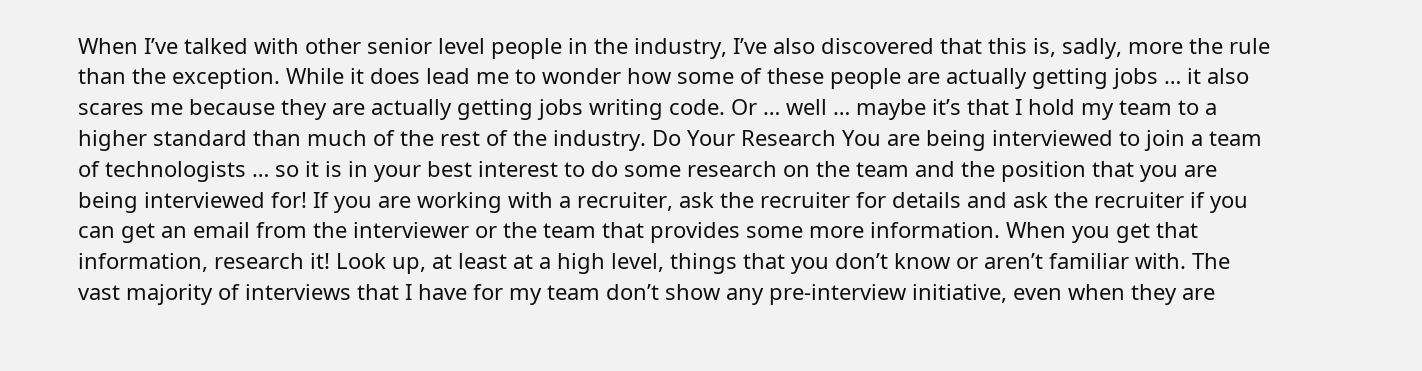When I’ve talked with other senior level people in the industry, I’ve also discovered that this is, sadly, more the rule than the exception. While it does lead me to wonder how some of these people are actually getting jobs … it also scares me because they are actually getting jobs writing code. Or … well … maybe it’s that I hold my team to a higher standard than much of the rest of the industry. Do Your Research You are being interviewed to join a team of technologists … so it is in your best interest to do some research on the team and the position that you are being interviewed for! If you are working with a recruiter, ask the recruiter for details and ask the recruiter if you can get an email from the interviewer or the team that provides some more information. When you get that information, research it! Look up, at least at a high level, things that you don’t know or aren’t familiar with. The vast majority of interviews that I have for my team don’t show any pre-interview initiative, even when they are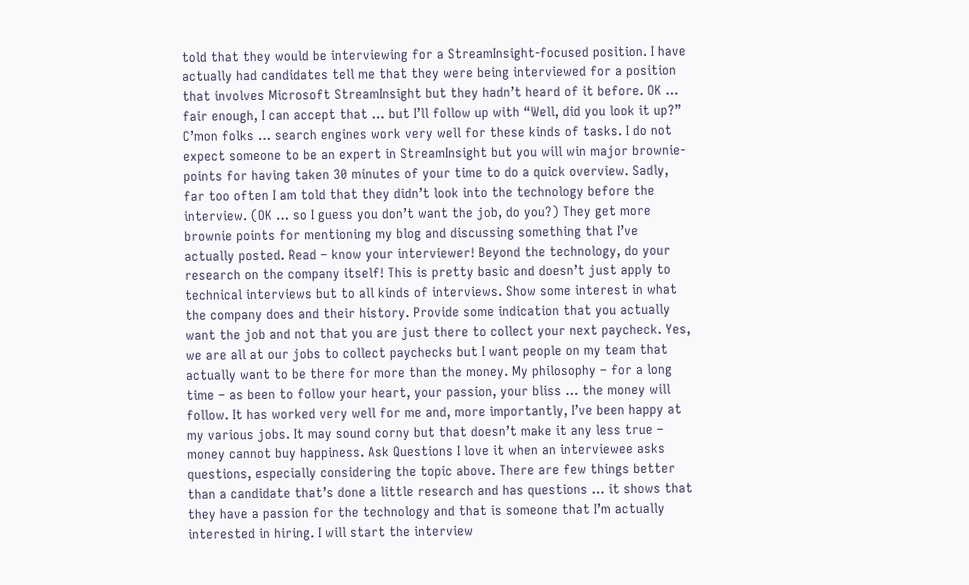told that they would be interviewing for a StreamInsight-focused position. I have actually had candidates tell me that they were being interviewed for a position that involves Microsoft StreamInsight but they hadn’t heard of it before. OK … fair enough, I can accept that … but I’ll follow up with “Well, did you look it up?” C’mon folks … search engines work very well for these kinds of tasks. I do not expect someone to be an expert in StreamInsight but you will win major brownie-points for having taken 30 minutes of your time to do a quick overview. Sadly, far too often I am told that they didn’t look into the technology before the interview. (OK … so I guess you don’t want the job, do you?) They get more brownie points for mentioning my blog and discussing something that I’ve actually posted. Read – know your interviewer! Beyond the technology, do your research on the company itself! This is pretty basic and doesn’t just apply to technical interviews but to all kinds of interviews. Show some interest in what the company does and their history. Provide some indication that you actually want the job and not that you are just there to collect your next paycheck. Yes, we are all at our jobs to collect paychecks but I want people on my team that actually want to be there for more than the money. My philosophy – for a long time – as been to follow your heart, your passion, your bliss … the money will follow. It has worked very well for me and, more importantly, I’ve been happy at my various jobs. It may sound corny but that doesn’t make it any less true – money cannot buy happiness. Ask Questions I love it when an interviewee asks questions, especially considering the topic above. There are few things better than a candidate that’s done a little research and has questions … it shows that they have a passion for the technology and that is someone that I’m actually interested in hiring. I will start the interview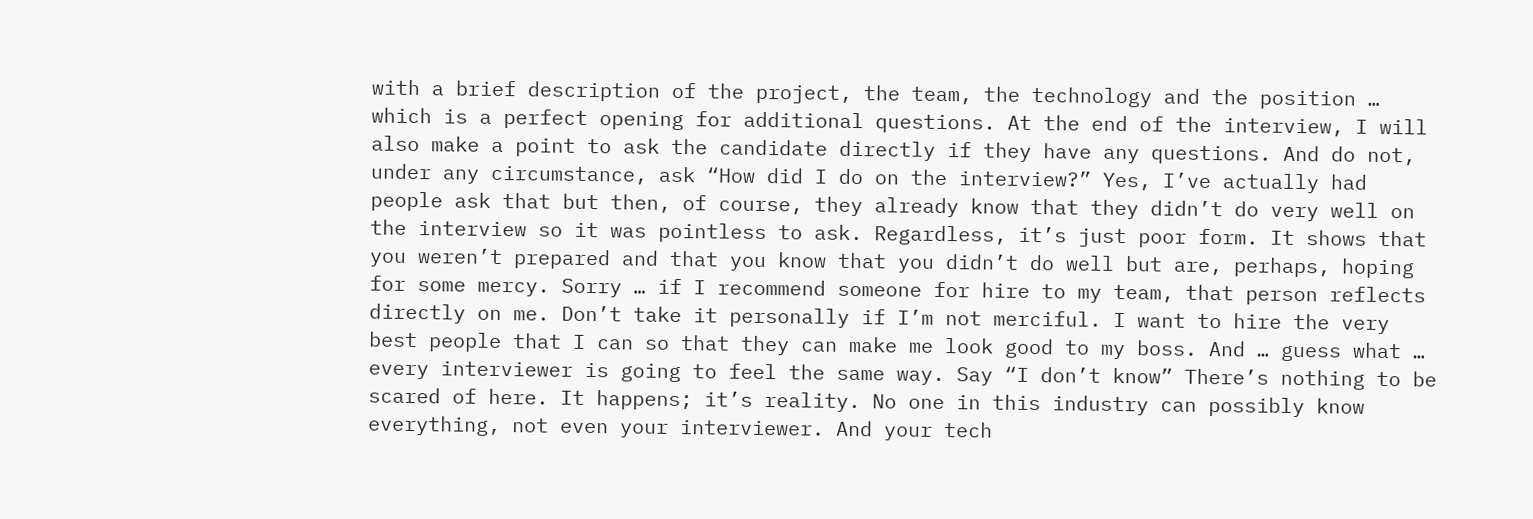with a brief description of the project, the team, the technology and the position … which is a perfect opening for additional questions. At the end of the interview, I will also make a point to ask the candidate directly if they have any questions. And do not, under any circumstance, ask “How did I do on the interview?” Yes, I’ve actually had people ask that but then, of course, they already know that they didn’t do very well on the interview so it was pointless to ask. Regardless, it’s just poor form. It shows that you weren’t prepared and that you know that you didn’t do well but are, perhaps, hoping for some mercy. Sorry … if I recommend someone for hire to my team, that person reflects directly on me. Don’t take it personally if I’m not merciful. I want to hire the very best people that I can so that they can make me look good to my boss. And … guess what … every interviewer is going to feel the same way. Say “I don’t know” There’s nothing to be scared of here. It happens; it’s reality. No one in this industry can possibly know everything, not even your interviewer. And your tech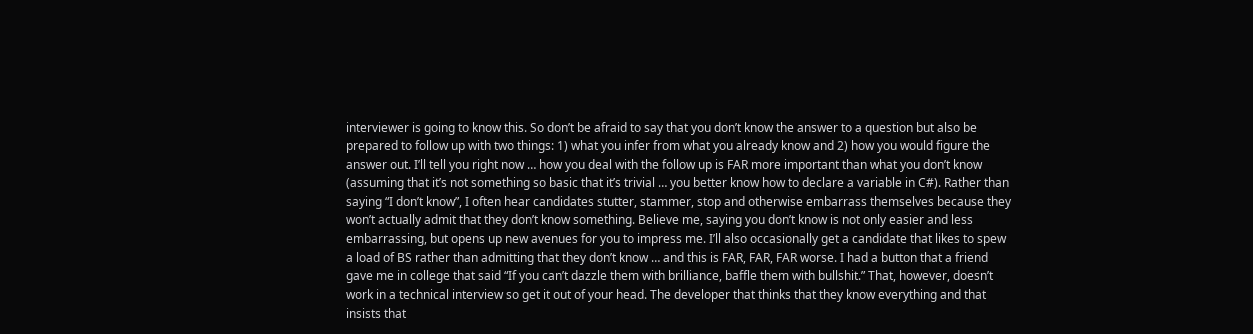interviewer is going to know this. So don’t be afraid to say that you don’t know the answer to a question but also be prepared to follow up with two things: 1) what you infer from what you already know and 2) how you would figure the answer out. I’ll tell you right now … how you deal with the follow up is FAR more important than what you don’t know (assuming that it’s not something so basic that it’s trivial … you better know how to declare a variable in C#). Rather than saying “I don’t know”, I often hear candidates stutter, stammer, stop and otherwise embarrass themselves because they won’t actually admit that they don’t know something. Believe me, saying you don’t know is not only easier and less embarrassing, but opens up new avenues for you to impress me. I’ll also occasionally get a candidate that likes to spew a load of BS rather than admitting that they don’t know … and this is FAR, FAR, FAR worse. I had a button that a friend gave me in college that said “If you can’t dazzle them with brilliance, baffle them with bullshit.” That, however, doesn’t work in a technical interview so get it out of your head. The developer that thinks that they know everything and that insists that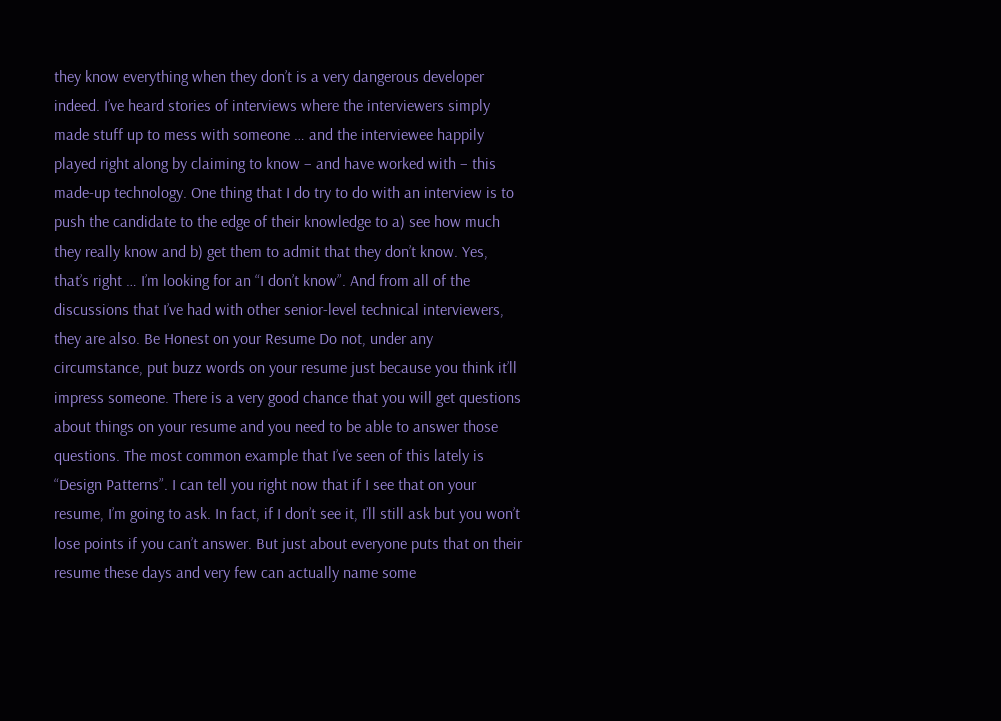they know everything when they don’t is a very dangerous developer indeed. I’ve heard stories of interviews where the interviewers simply made stuff up to mess with someone … and the interviewee happily played right along by claiming to know – and have worked with – this made-up technology. One thing that I do try to do with an interview is to push the candidate to the edge of their knowledge to a) see how much they really know and b) get them to admit that they don’t know. Yes, that’s right … I’m looking for an “I don’t know”. And from all of the discussions that I’ve had with other senior-level technical interviewers, they are also. Be Honest on your Resume Do not, under any circumstance, put buzz words on your resume just because you think it’ll impress someone. There is a very good chance that you will get questions about things on your resume and you need to be able to answer those questions. The most common example that I’ve seen of this lately is “Design Patterns”. I can tell you right now that if I see that on your resume, I’m going to ask. In fact, if I don’t see it, I’ll still ask but you won’t lose points if you can’t answer. But just about everyone puts that on their resume these days and very few can actually name some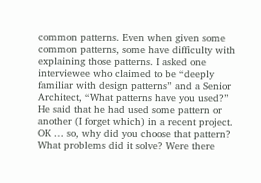common patterns. Even when given some common patterns, some have difficulty with explaining those patterns. I asked one interviewee who claimed to be “deeply familiar with design patterns” and a Senior Architect, “What patterns have you used?” He said that he had used some pattern or another (I forget which) in a recent project. OK … so, why did you choose that pattern? What problems did it solve? Were there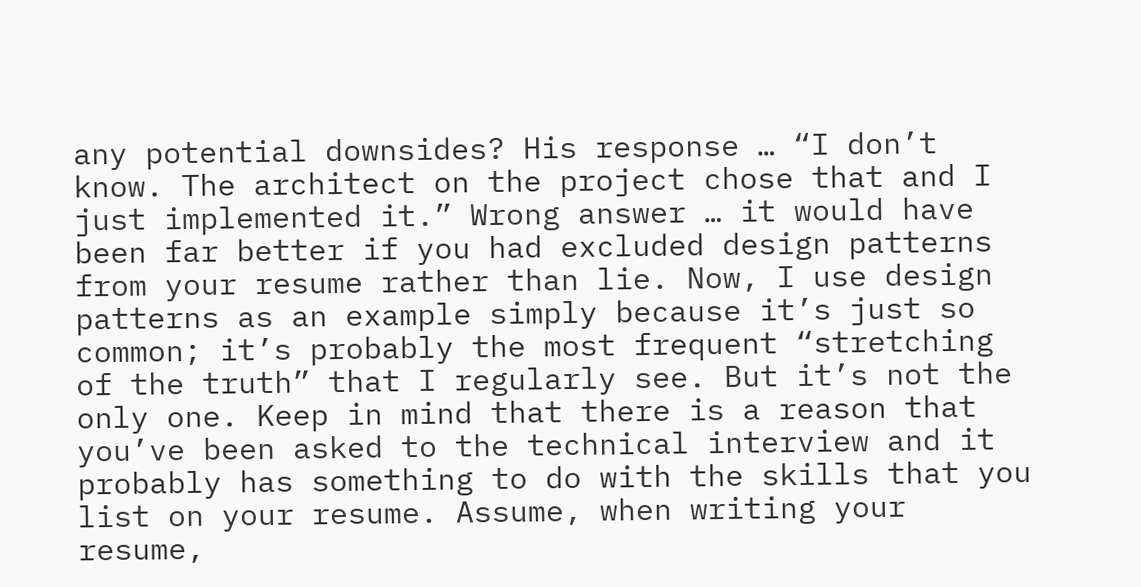any potential downsides? His response … “I don’t know. The architect on the project chose that and I just implemented it.” Wrong answer … it would have been far better if you had excluded design patterns from your resume rather than lie. Now, I use design patterns as an example simply because it’s just so common; it’s probably the most frequent “stretching of the truth” that I regularly see. But it’s not the only one. Keep in mind that there is a reason that you’ve been asked to the technical interview and it probably has something to do with the skills that you list on your resume. Assume, when writing your resume,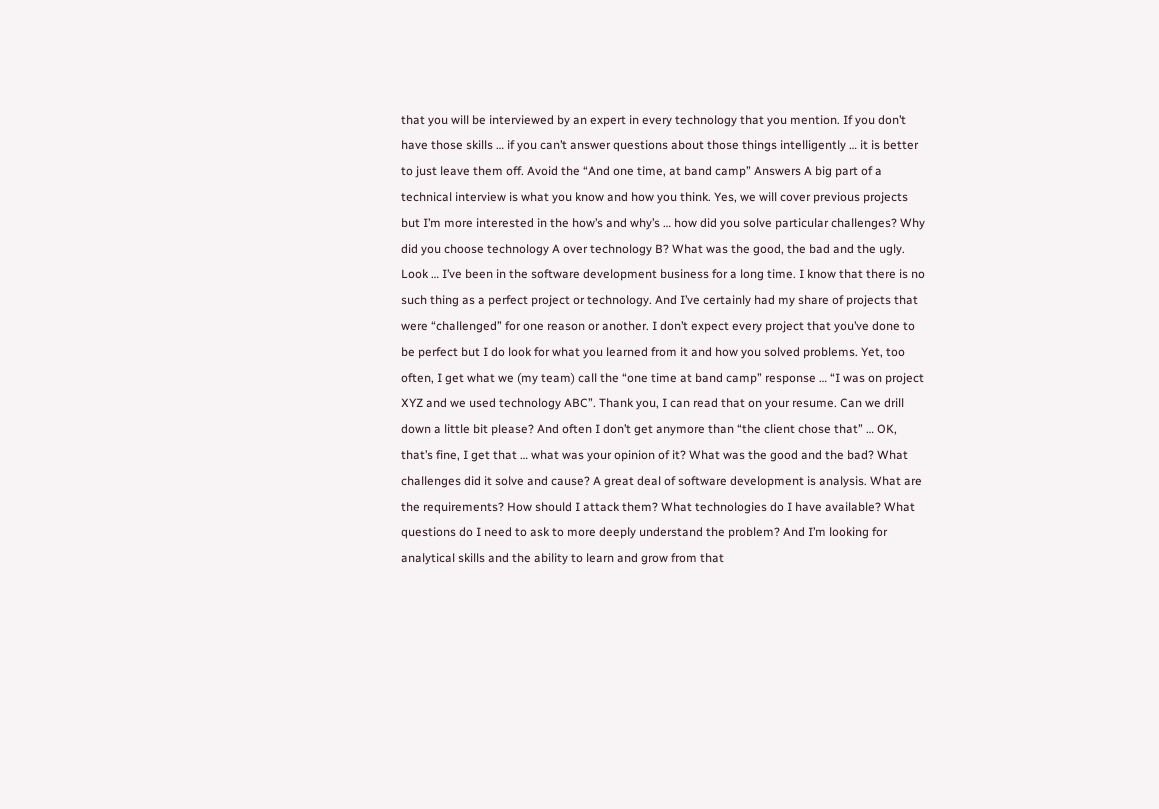that you will be interviewed by an expert in every technology that you mention. If you don’t have those skills … if you can’t answer questions about those things intelligently … it is better to just leave them off. Avoid the “And one time, at band camp” Answers A big part of a technical interview is what you know and how you think. Yes, we will cover previous projects but I’m more interested in the how’s and why’s … how did you solve particular challenges? Why did you choose technology A over technology B? What was the good, the bad and the ugly. Look … I’ve been in the software development business for a long time. I know that there is no such thing as a perfect project or technology. And I’ve certainly had my share of projects that were “challenged” for one reason or another. I don’t expect every project that you’ve done to be perfect but I do look for what you learned from it and how you solved problems. Yet, too often, I get what we (my team) call the “one time at band camp” response … “I was on project XYZ and we used technology ABC”. Thank you, I can read that on your resume. Can we drill down a little bit please? And often I don’t get anymore than “the client chose that” … OK, that’s fine, I get that … what was your opinion of it? What was the good and the bad? What challenges did it solve and cause? A great deal of software development is analysis. What are the requirements? How should I attack them? What technologies do I have available? What questions do I need to ask to more deeply understand the problem? And I’m looking for analytical skills and the ability to learn and grow from that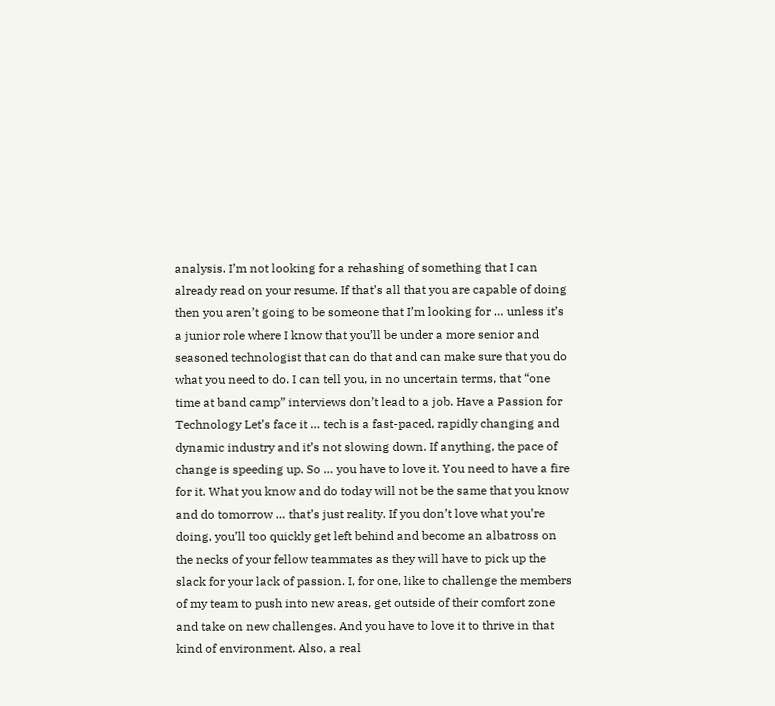analysis. I’m not looking for a rehashing of something that I can already read on your resume. If that’s all that you are capable of doing then you aren’t going to be someone that I’m looking for … unless it’s a junior role where I know that you’ll be under a more senior and seasoned technologist that can do that and can make sure that you do what you need to do. I can tell you, in no uncertain terms, that “one time at band camp” interviews don’t lead to a job. Have a Passion for Technology Let’s face it … tech is a fast-paced, rapidly changing and dynamic industry and it’s not slowing down. If anything, the pace of change is speeding up. So … you have to love it. You need to have a fire for it. What you know and do today will not be the same that you know and do tomorrow … that’s just reality. If you don’t love what you’re doing, you’ll too quickly get left behind and become an albatross on the necks of your fellow teammates as they will have to pick up the slack for your lack of passion. I, for one, like to challenge the members of my team to push into new areas, get outside of their comfort zone and take on new challenges. And you have to love it to thrive in that kind of environment. Also, a real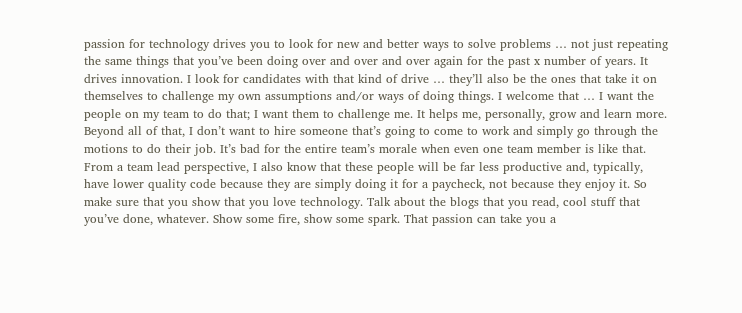passion for technology drives you to look for new and better ways to solve problems … not just repeating the same things that you’ve been doing over and over and over again for the past x number of years. It drives innovation. I look for candidates with that kind of drive … they’ll also be the ones that take it on themselves to challenge my own assumptions and/or ways of doing things. I welcome that … I want the people on my team to do that; I want them to challenge me. It helps me, personally, grow and learn more. Beyond all of that, I don’t want to hire someone that’s going to come to work and simply go through the motions to do their job. It’s bad for the entire team’s morale when even one team member is like that. From a team lead perspective, I also know that these people will be far less productive and, typically, have lower quality code because they are simply doing it for a paycheck, not because they enjoy it. So make sure that you show that you love technology. Talk about the blogs that you read, cool stuff that you’ve done, whatever. Show some fire, show some spark. That passion can take you a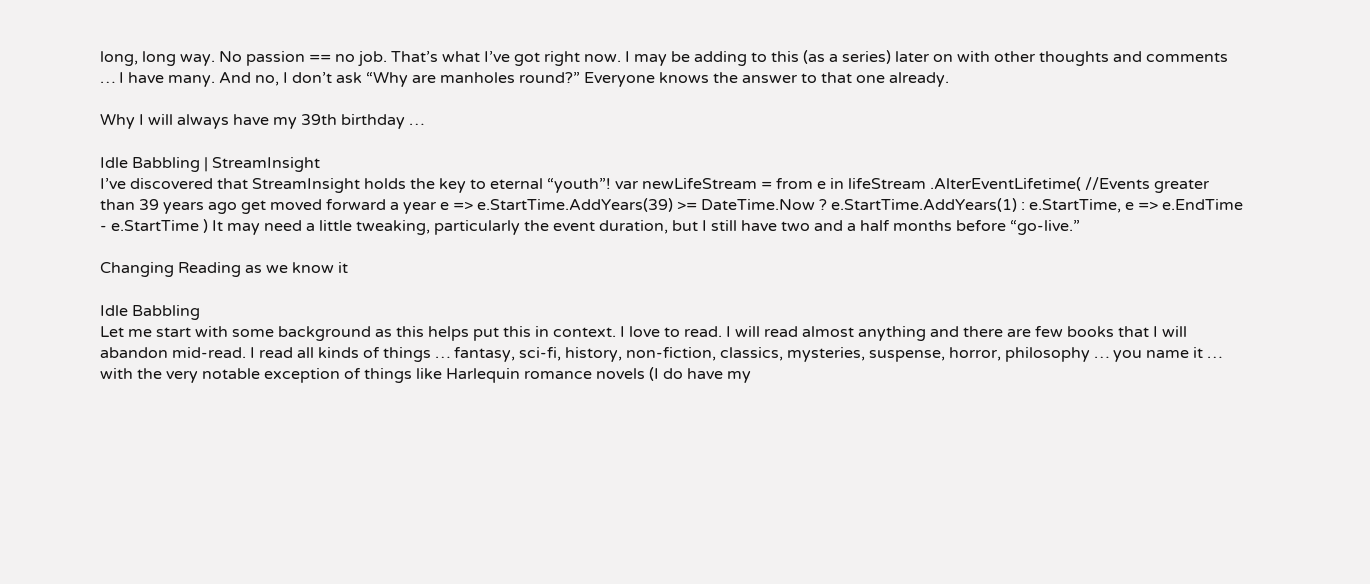long, long way. No passion == no job. That’s what I’ve got right now. I may be adding to this (as a series) later on with other thoughts and comments … I have many. And no, I don’t ask “Why are manholes round?” Everyone knows the answer to that one already.

Why I will always have my 39th birthday …

Idle Babbling | StreamInsight
I’ve discovered that StreamInsight holds the key to eternal “youth”! var newLifeStream = from e in lifeStream .AlterEventLifetime( //Events greater than 39 years ago get moved forward a year e => e.StartTime.AddYears(39) >= DateTime.Now ? e.StartTime.AddYears(1) : e.StartTime, e => e.EndTime - e.StartTime ) It may need a little tweaking, particularly the event duration, but I still have two and a half months before “go-live.”

Changing Reading as we know it

Idle Babbling
Let me start with some background as this helps put this in context. I love to read. I will read almost anything and there are few books that I will abandon mid-read. I read all kinds of things … fantasy, sci-fi, history, non-fiction, classics, mysteries, suspense, horror, philosophy … you name it … with the very notable exception of things like Harlequin romance novels (I do have my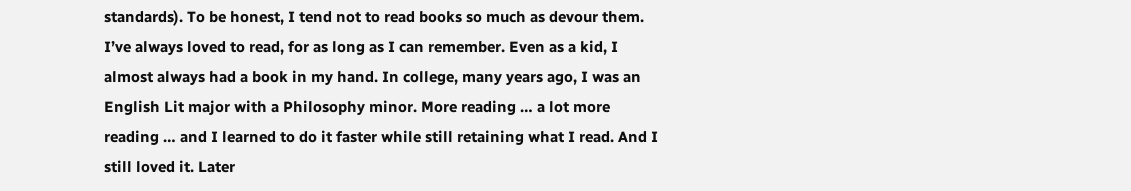standards). To be honest, I tend not to read books so much as devour them. I’ve always loved to read, for as long as I can remember. Even as a kid, I almost always had a book in my hand. In college, many years ago, I was an English Lit major with a Philosophy minor. More reading … a lot more reading … and I learned to do it faster while still retaining what I read. And I still loved it. Later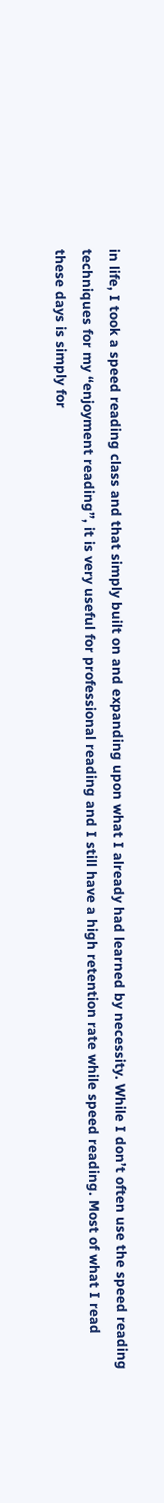in life, I took a speed reading class and that simply built on and expanding upon what I already had learned by necessity. While I don’t often use the speed reading techniques for my “enjoyment reading”, it is very useful for professional reading and I still have a high retention rate while speed reading. Most of what I read these days is simply for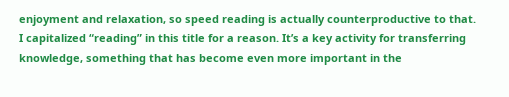enjoyment and relaxation, so speed reading is actually counterproductive to that. I capitalized “reading” in this title for a reason. It’s a key activity for transferring knowledge, something that has become even more important in the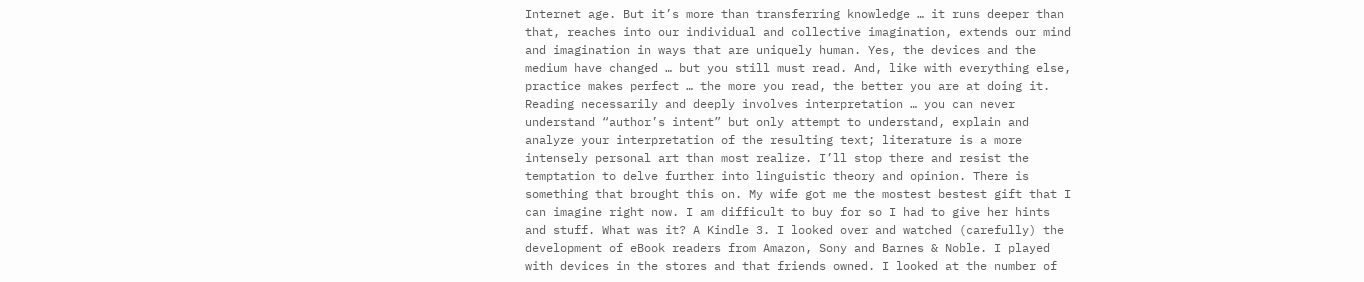Internet age. But it’s more than transferring knowledge … it runs deeper than that, reaches into our individual and collective imagination, extends our mind and imagination in ways that are uniquely human. Yes, the devices and the medium have changed … but you still must read. And, like with everything else, practice makes perfect … the more you read, the better you are at doing it. Reading necessarily and deeply involves interpretation … you can never understand “author’s intent” but only attempt to understand, explain and analyze your interpretation of the resulting text; literature is a more intensely personal art than most realize. I’ll stop there and resist the temptation to delve further into linguistic theory and opinion. There is something that brought this on. My wife got me the mostest bestest gift that I can imagine right now. I am difficult to buy for so I had to give her hints and stuff. What was it? A Kindle 3. I looked over and watched (carefully) the development of eBook readers from Amazon, Sony and Barnes & Noble. I played with devices in the stores and that friends owned. I looked at the number of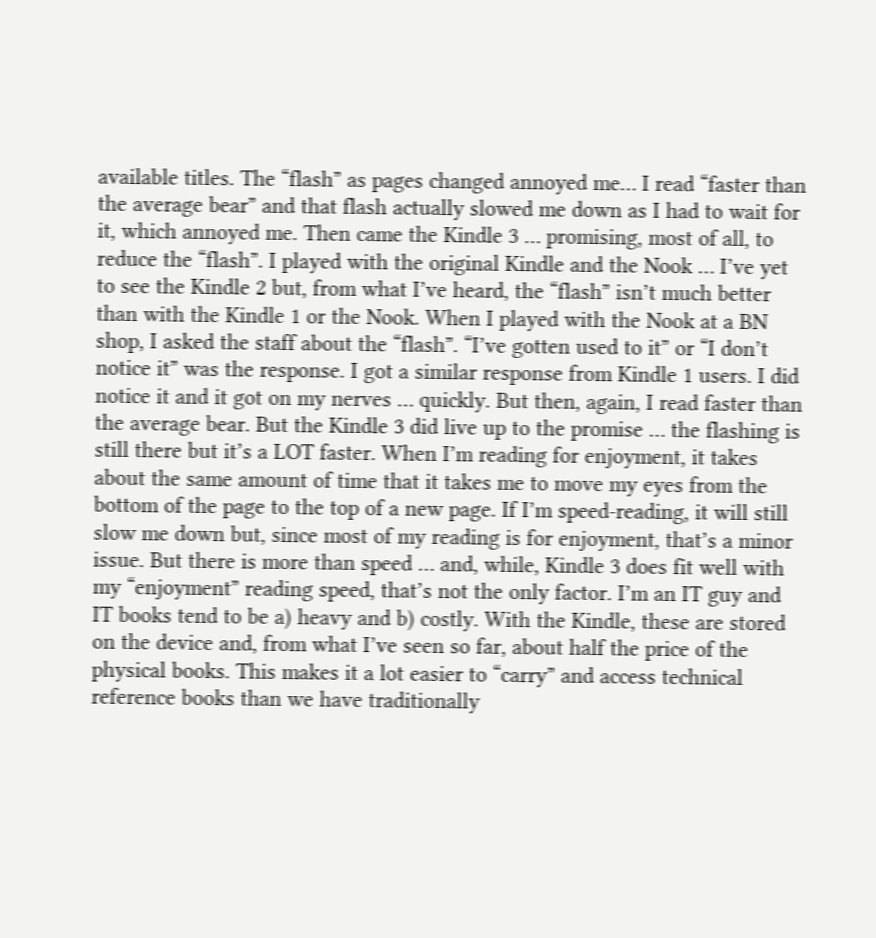available titles. The “flash” as pages changed annoyed me… I read “faster than the average bear” and that flash actually slowed me down as I had to wait for it, which annoyed me. Then came the Kindle 3 … promising, most of all, to reduce the “flash”. I played with the original Kindle and the Nook … I’ve yet to see the Kindle 2 but, from what I’ve heard, the “flash” isn’t much better than with the Kindle 1 or the Nook. When I played with the Nook at a BN shop, I asked the staff about the “flash”. “I’ve gotten used to it” or “I don’t notice it” was the response. I got a similar response from Kindle 1 users. I did notice it and it got on my nerves … quickly. But then, again, I read faster than the average bear. But the Kindle 3 did live up to the promise … the flashing is still there but it’s a LOT faster. When I’m reading for enjoyment, it takes about the same amount of time that it takes me to move my eyes from the bottom of the page to the top of a new page. If I’m speed-reading, it will still slow me down but, since most of my reading is for enjoyment, that’s a minor issue. But there is more than speed … and, while, Kindle 3 does fit well with my “enjoyment” reading speed, that’s not the only factor. I’m an IT guy and IT books tend to be a) heavy and b) costly. With the Kindle, these are stored on the device and, from what I’ve seen so far, about half the price of the physical books. This makes it a lot easier to “carry” and access technical reference books than we have traditionally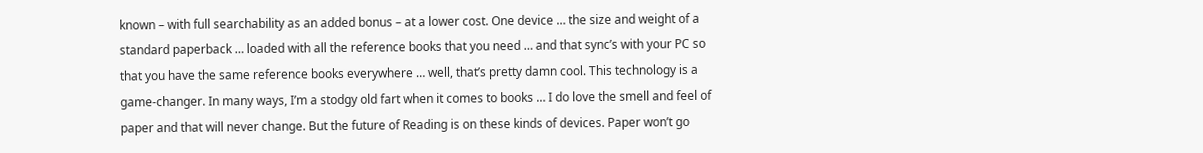known – with full searchability as an added bonus – at a lower cost. One device … the size and weight of a standard paperback … loaded with all the reference books that you need … and that sync’s with your PC so that you have the same reference books everywhere … well, that’s pretty damn cool. This technology is a game-changer. In many ways, I’m a stodgy old fart when it comes to books … I do love the smell and feel of paper and that will never change. But the future of Reading is on these kinds of devices. Paper won’t go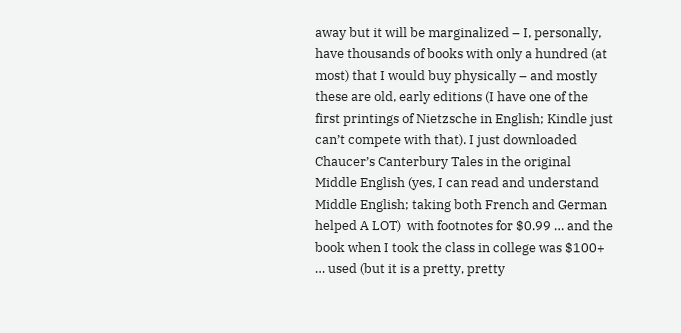away but it will be marginalized – I, personally, have thousands of books with only a hundred (at most) that I would buy physically – and mostly these are old, early editions (I have one of the first printings of Nietzsche in English; Kindle just can’t compete with that). I just downloaded Chaucer’s Canterbury Tales in the original Middle English (yes, I can read and understand Middle English; taking both French and German helped A LOT)  with footnotes for $0.99 … and the book when I took the class in college was $100+ … used (but it is a pretty, pretty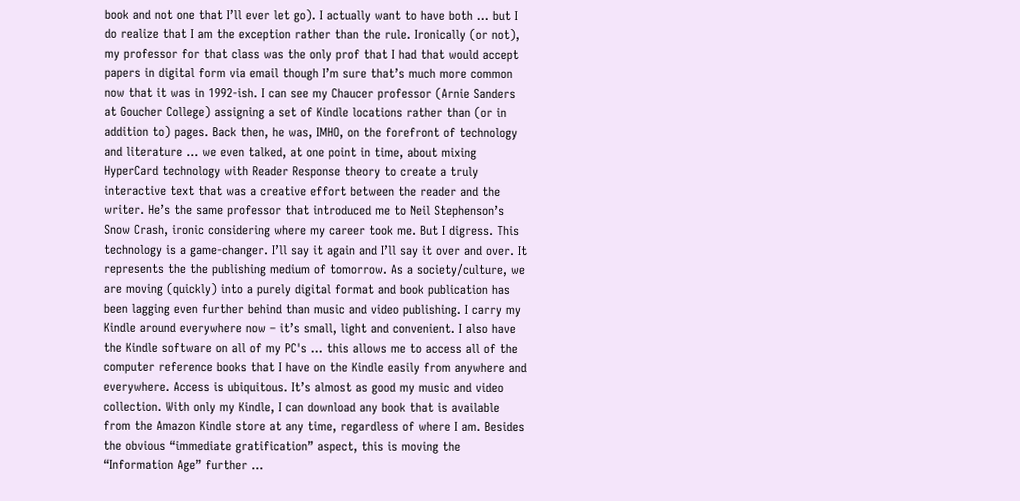book and not one that I’ll ever let go). I actually want to have both … but I do realize that I am the exception rather than the rule. Ironically (or not), my professor for that class was the only prof that I had that would accept papers in digital form via email though I’m sure that’s much more common now that it was in 1992-ish. I can see my Chaucer professor (Arnie Sanders at Goucher College) assigning a set of Kindle locations rather than (or in addition to) pages. Back then, he was, IMHO, on the forefront of technology and literature … we even talked, at one point in time, about mixing HyperCard technology with Reader Response theory to create a truly interactive text that was a creative effort between the reader and the writer. He’s the same professor that introduced me to Neil Stephenson’s Snow Crash, ironic considering where my career took me. But I digress. This technology is a game-changer. I’ll say it again and I’ll say it over and over. It represents the the publishing medium of tomorrow. As a society/culture, we are moving (quickly) into a purely digital format and book publication has been lagging even further behind than music and video publishing. I carry my Kindle around everywhere now – it’s small, light and convenient. I also have the Kindle software on all of my PC's … this allows me to access all of the computer reference books that I have on the Kindle easily from anywhere and everywhere. Access is ubiquitous. It’s almost as good my music and video collection. With only my Kindle, I can download any book that is available from the Amazon Kindle store at any time, regardless of where I am. Besides the obvious “immediate gratification” aspect, this is moving the “Information Age” further …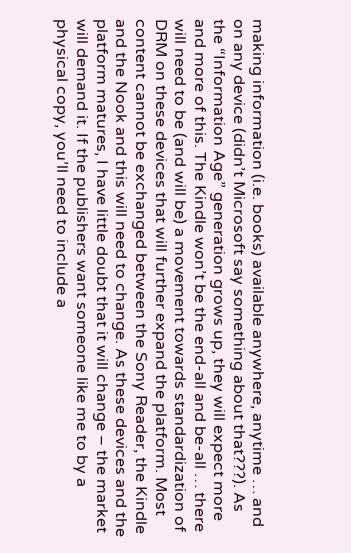making information (i.e. books) available anywhere, anytime … and on any device (didn’t Microsoft say something about that???). As the “Information Age” generation grows up, they will expect more and more of this. The Kindle won’t be the end-all and be-all … there will need to be (and will be) a movement towards standardization of DRM on these devices that will further expand the platform. Most content cannot be exchanged between the Sony Reader, the Kindle and the Nook and this will need to change. As these devices and the platform matures, I have little doubt that it will change – the market will demand it. If the publishers want someone like me to by a physical copy, you’ll need to include a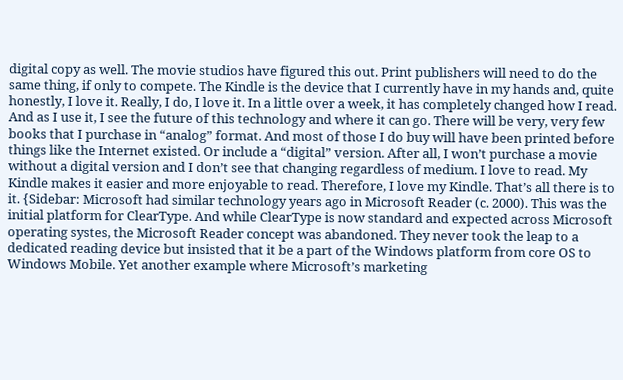digital copy as well. The movie studios have figured this out. Print publishers will need to do the same thing, if only to compete. The Kindle is the device that I currently have in my hands and, quite honestly, I love it. Really, I do, I love it. In a little over a week, it has completely changed how I read. And as I use it, I see the future of this technology and where it can go. There will be very, very few books that I purchase in “analog” format. And most of those I do buy will have been printed before things like the Internet existed. Or include a “digital” version. After all, I won’t purchase a movie without a digital version and I don’t see that changing regardless of medium. I love to read. My Kindle makes it easier and more enjoyable to read. Therefore, I love my Kindle. That’s all there is to it. {Sidebar: Microsoft had similar technology years ago in Microsoft Reader (c. 2000). This was the initial platform for ClearType. And while ClearType is now standard and expected across Microsoft operating systes, the Microsoft Reader concept was abandoned. They never took the leap to a dedicated reading device but insisted that it be a part of the Windows platform from core OS to Windows Mobile. Yet another example where Microsoft’s marketing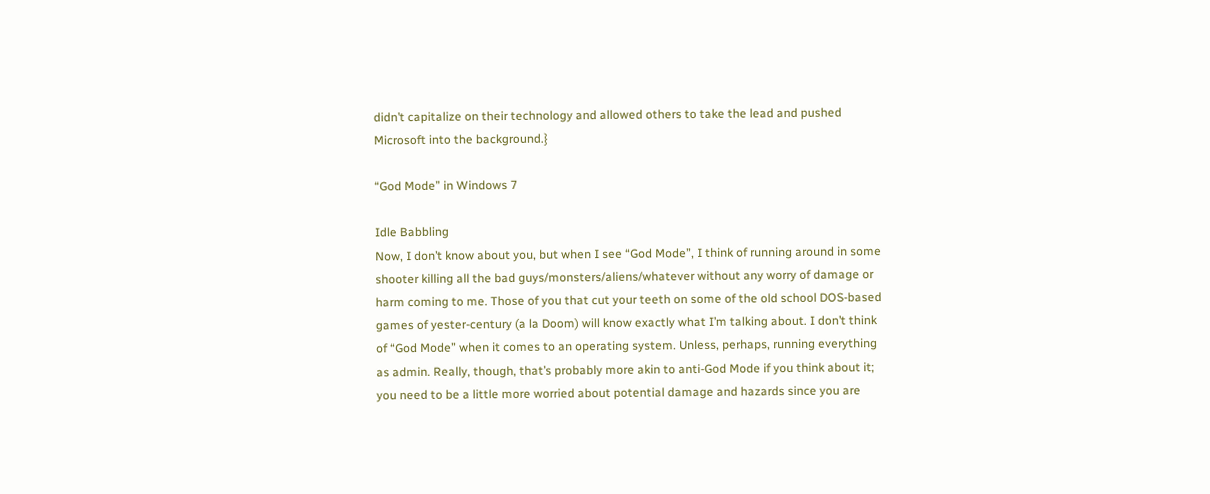didn’t capitalize on their technology and allowed others to take the lead and pushed Microsoft into the background.}

“God Mode” in Windows 7

Idle Babbling
Now, I don’t know about you, but when I see “God Mode”, I think of running around in some shooter killing all the bad guys/monsters/aliens/whatever without any worry of damage or harm coming to me. Those of you that cut your teeth on some of the old school DOS-based games of yester-century (a la Doom) will know exactly what I’m talking about. I don’t think of “God Mode” when it comes to an operating system. Unless, perhaps, running everything as admin. Really, though, that’s probably more akin to anti-God Mode if you think about it; you need to be a little more worried about potential damage and hazards since you are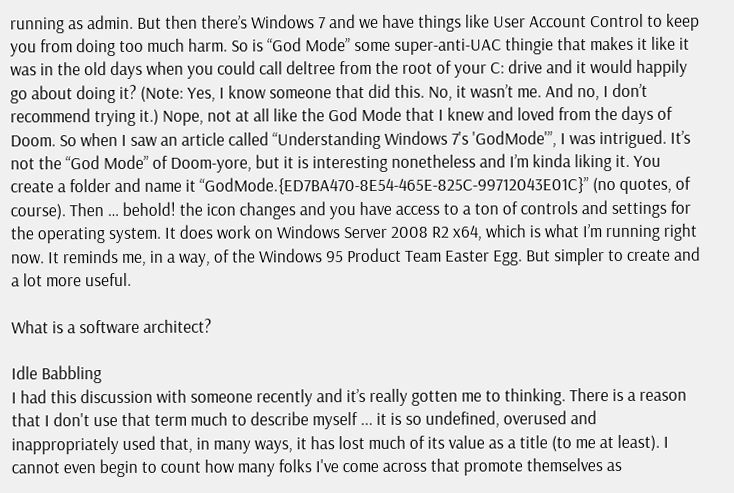running as admin. But then there’s Windows 7 and we have things like User Account Control to keep you from doing too much harm. So is “God Mode” some super-anti-UAC thingie that makes it like it was in the old days when you could call deltree from the root of your C: drive and it would happily go about doing it? (Note: Yes, I know someone that did this. No, it wasn’t me. And no, I don’t recommend trying it.) Nope, not at all like the God Mode that I knew and loved from the days of Doom. So when I saw an article called “Understanding Windows 7's 'GodMode'”, I was intrigued. It’s not the “God Mode” of Doom-yore, but it is interesting nonetheless and I’m kinda liking it. You create a folder and name it “GodMode.{ED7BA470-8E54-465E-825C-99712043E01C}” (no quotes, of course). Then … behold! the icon changes and you have access to a ton of controls and settings for the operating system. It does work on Windows Server 2008 R2 x64, which is what I’m running right now. It reminds me, in a way, of the Windows 95 Product Team Easter Egg. But simpler to create and a lot more useful.

What is a software architect?

Idle Babbling
I had this discussion with someone recently and it’s really gotten me to thinking. There is a reason that I don't use that term much to describe myself ... it is so undefined, overused and inappropriately used that, in many ways, it has lost much of its value as a title (to me at least). I cannot even begin to count how many folks I've come across that promote themselves as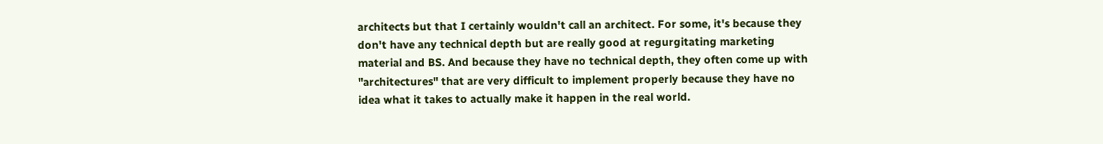architects but that I certainly wouldn't call an architect. For some, it's because they don't have any technical depth but are really good at regurgitating marketing material and BS. And because they have no technical depth, they often come up with "architectures" that are very difficult to implement properly because they have no idea what it takes to actually make it happen in the real world.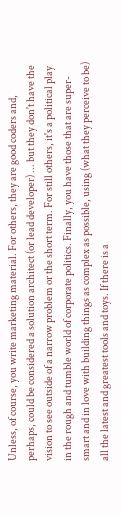Unless, of course, you write marketing material. For others, they are good coders and, perhaps, could be considered a solution architect (or lead developer) ... but they don't have the vision to see outside of a narrow problem or the short term. For still others, it's a political play in the rough and tumble world of corporate politics. Finally, you have those that are super-smart and in love with building things as complex as possible, using (what they perceive to be) all the latest and greatest tools and toys. If there is a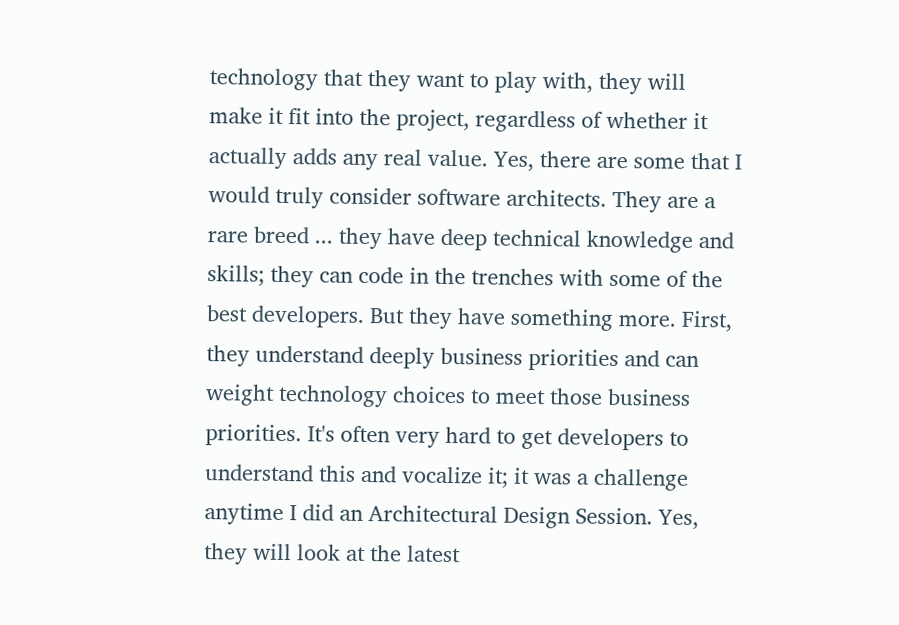technology that they want to play with, they will make it fit into the project, regardless of whether it actually adds any real value. Yes, there are some that I would truly consider software architects. They are a rare breed ... they have deep technical knowledge and skills; they can code in the trenches with some of the best developers. But they have something more. First, they understand deeply business priorities and can weight technology choices to meet those business priorities. It's often very hard to get developers to understand this and vocalize it; it was a challenge anytime I did an Architectural Design Session. Yes, they will look at the latest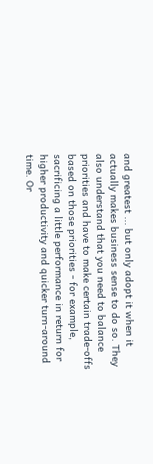and greatest ... but only adopt it when it actually makes business sense to do so. They also understand that you need to balance priorities and have to make certain trade-offs based on those priorities - for example, sacrificing a little performance in return for higher productivity and quicker turn-around time. Or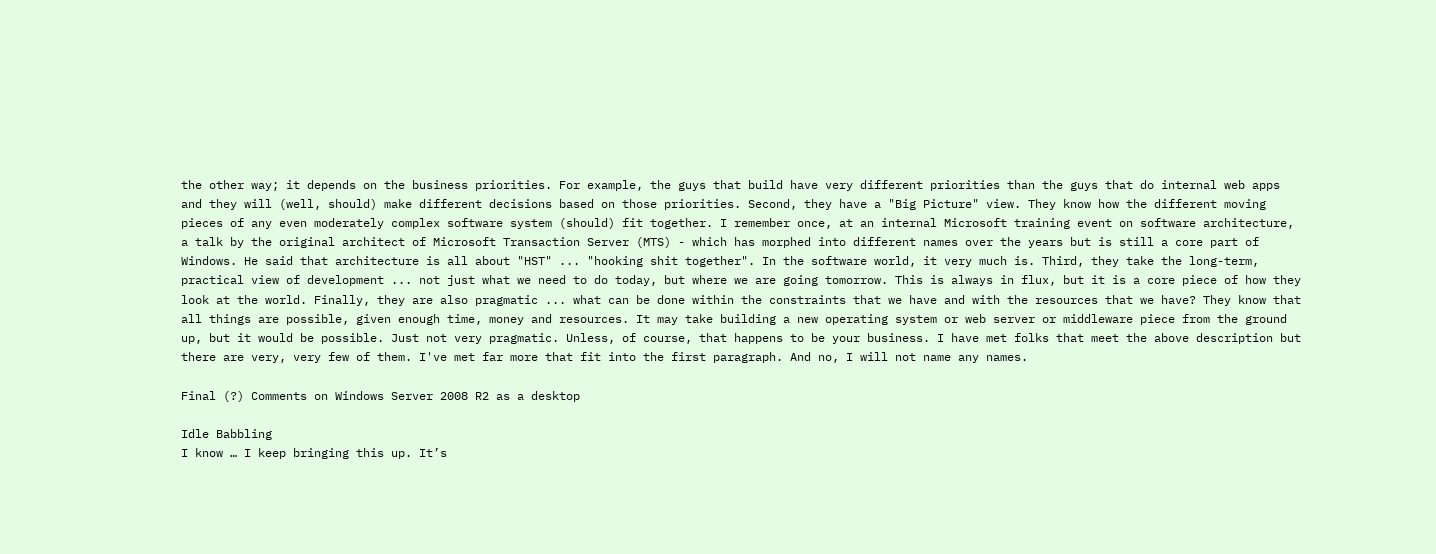the other way; it depends on the business priorities. For example, the guys that build have very different priorities than the guys that do internal web apps and they will (well, should) make different decisions based on those priorities. Second, they have a "Big Picture" view. They know how the different moving pieces of any even moderately complex software system (should) fit together. I remember once, at an internal Microsoft training event on software architecture, a talk by the original architect of Microsoft Transaction Server (MTS) - which has morphed into different names over the years but is still a core part of Windows. He said that architecture is all about "HST" ... "hooking shit together". In the software world, it very much is. Third, they take the long-term, practical view of development ... not just what we need to do today, but where we are going tomorrow. This is always in flux, but it is a core piece of how they look at the world. Finally, they are also pragmatic ... what can be done within the constraints that we have and with the resources that we have? They know that all things are possible, given enough time, money and resources. It may take building a new operating system or web server or middleware piece from the ground up, but it would be possible. Just not very pragmatic. Unless, of course, that happens to be your business. I have met folks that meet the above description but there are very, very few of them. I've met far more that fit into the first paragraph. And no, I will not name any names.

Final (?) Comments on Windows Server 2008 R2 as a desktop

Idle Babbling
I know … I keep bringing this up. It’s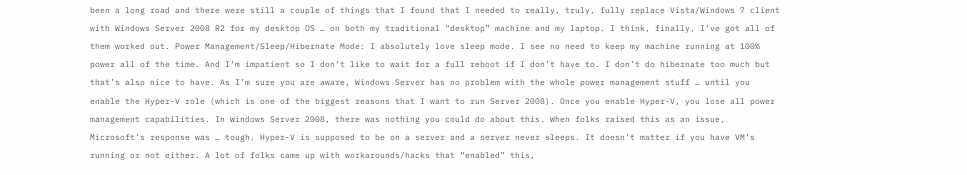been a long road and there were still a couple of things that I found that I needed to really, truly, fully replace Vista/Windows 7 client with Windows Server 2008 R2 for my desktop OS … on both my traditional “desktop” machine and my laptop. I think, finally, I’ve got all of them worked out. Power Management/Sleep/Hibernate Mode: I absolutely love sleep mode. I see no need to keep my machine running at 100% power all of the time. And I’m impatient so I don’t like to wait for a full reboot if I don’t have to. I don’t do hibernate too much but that’s also nice to have. As I’m sure you are aware, Windows Server has no problem with the whole power management stuff … until you enable the Hyper-V role (which is one of the biggest reasons that I want to run Server 2008). Once you enable Hyper-V, you lose all power management capabilities. In Windows Server 2008, there was nothing you could do about this. When folks raised this as an issue, Microsoft’s response was … tough. Hyper-V is supposed to be on a server and a server never sleeps. It doesn’t matter if you have VM’s running or not either. A lot of folks came up with workarounds/hacks that “enabled” this,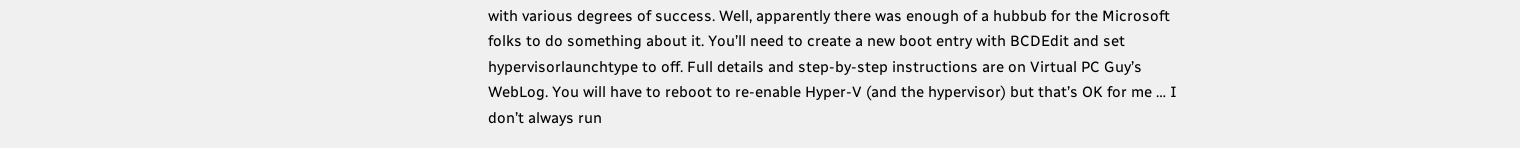with various degrees of success. Well, apparently there was enough of a hubbub for the Microsoft folks to do something about it. You’ll need to create a new boot entry with BCDEdit and set hypervisorlaunchtype to off. Full details and step-by-step instructions are on Virtual PC Guy’s WebLog. You will have to reboot to re-enable Hyper-V (and the hypervisor) but that’s OK for me … I don’t always run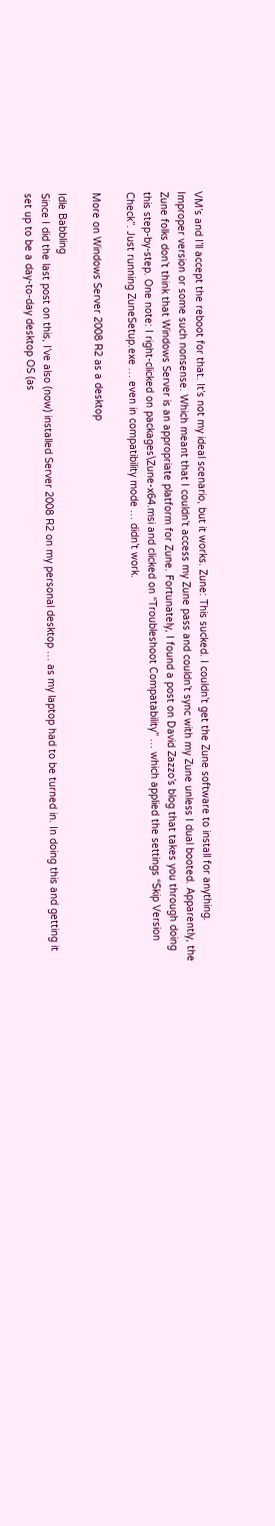VM’s and I’ll accept the reboot for that. It’s not my ideal scenario, but it works. Zune: This sucked. I couldn’t get the Zune software to install for anything. Improper version or some such nonsense. Which meant that I couldn’t access my Zune pass and couldn’t sync with my Zune unless I dual booted. Apparently, the Zune folks don’t think that Windows Server is an appropriate platform for Zune. Fortunately, I found a post on David Zazzo’s blog that takes you through doing this step-by-step. One note: I right-clicked on packages\Zune-x64.msi and clicked on “Troubleshoot Compatability” … which applied the settings “Skip Version Check”. Just running ZuneSetup.exe … even in compatibility mode … didn’t work.

More on Windows Server 2008 R2 as a desktop

Idle Babbling
Since I did the last post on this, I’ve also (now) installed Server 2008 R2 on my personal desktop … as my laptop had to be turned in. In doing this and getting it set up to be a day-to-day desktop OS (as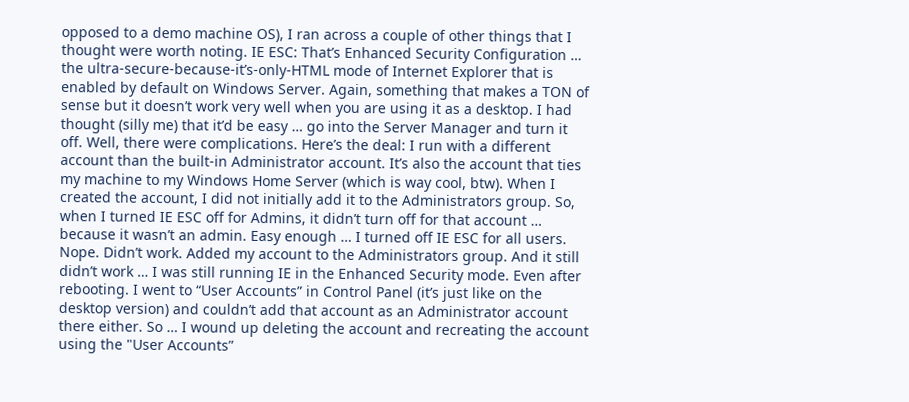opposed to a demo machine OS), I ran across a couple of other things that I thought were worth noting. IE ESC: That’s Enhanced Security Configuration … the ultra-secure-because-it’s-only-HTML mode of Internet Explorer that is enabled by default on Windows Server. Again, something that makes a TON of sense but it doesn’t work very well when you are using it as a desktop. I had thought (silly me) that it’d be easy … go into the Server Manager and turn it off. Well, there were complications. Here’s the deal: I run with a different account than the built-in Administrator account. It’s also the account that ties my machine to my Windows Home Server (which is way cool, btw). When I created the account, I did not initially add it to the Administrators group. So, when I turned IE ESC off for Admins, it didn’t turn off for that account … because it wasn’t an admin. Easy enough … I turned off IE ESC for all users. Nope. Didn’t work. Added my account to the Administrators group. And it still didn’t work … I was still running IE in the Enhanced Security mode. Even after rebooting. I went to “User Accounts” in Control Panel (it’s just like on the desktop version) and couldn’t add that account as an Administrator account there either. So … I wound up deleting the account and recreating the account using the "User Accounts”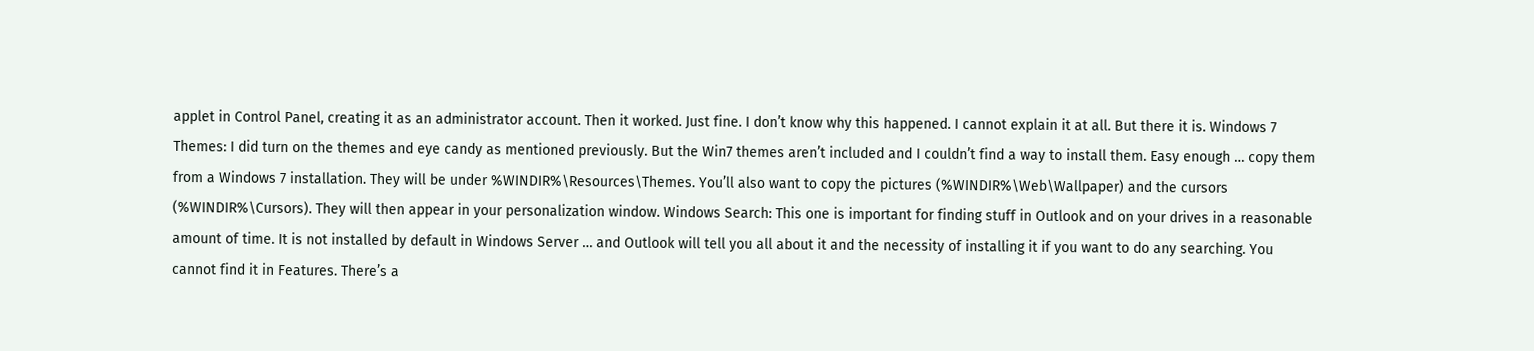applet in Control Panel, creating it as an administrator account. Then it worked. Just fine. I don’t know why this happened. I cannot explain it at all. But there it is. Windows 7 Themes: I did turn on the themes and eye candy as mentioned previously. But the Win7 themes aren’t included and I couldn’t find a way to install them. Easy enough … copy them from a Windows 7 installation. They will be under %WINDIR%\Resources\Themes. You’ll also want to copy the pictures (%WINDIR%\Web\Wallpaper) and the cursors (%WINDIR%\Cursors). They will then appear in your personalization window. Windows Search: This one is important for finding stuff in Outlook and on your drives in a reasonable amount of time. It is not installed by default in Windows Server … and Outlook will tell you all about it and the necessity of installing it if you want to do any searching. You cannot find it in Features. There’s a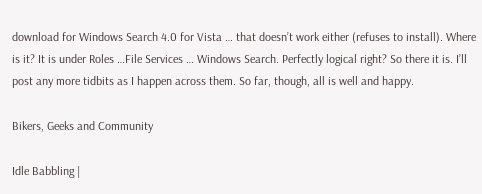download for Windows Search 4.0 for Vista … that doesn’t work either (refuses to install). Where is it? It is under Roles …File Services … Windows Search. Perfectly logical right? So there it is. I’ll post any more tidbits as I happen across them. So far, though, all is well and happy.

Bikers, Geeks and Community

Idle Babbling |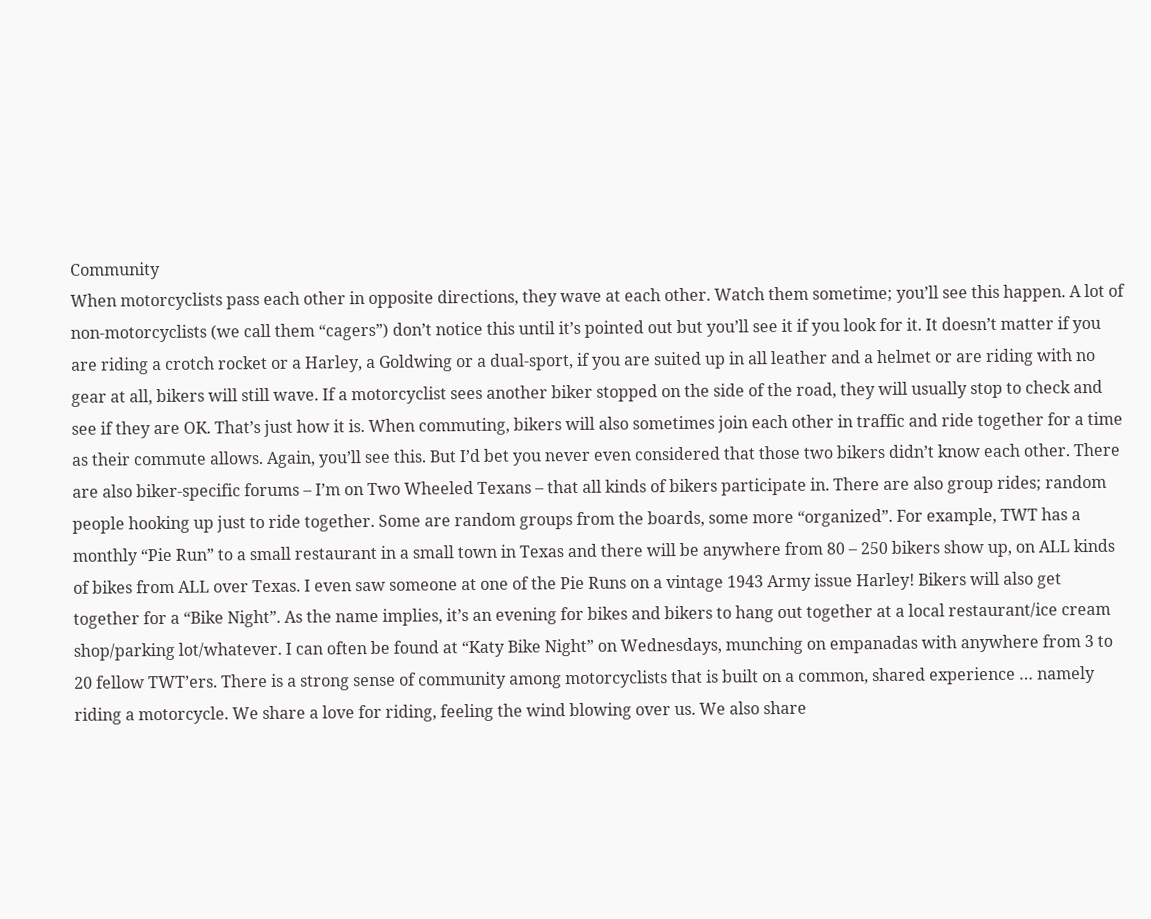Community
When motorcyclists pass each other in opposite directions, they wave at each other. Watch them sometime; you’ll see this happen. A lot of non-motorcyclists (we call them “cagers”) don’t notice this until it’s pointed out but you’ll see it if you look for it. It doesn’t matter if you are riding a crotch rocket or a Harley, a Goldwing or a dual-sport, if you are suited up in all leather and a helmet or are riding with no gear at all, bikers will still wave. If a motorcyclist sees another biker stopped on the side of the road, they will usually stop to check and see if they are OK. That’s just how it is. When commuting, bikers will also sometimes join each other in traffic and ride together for a time as their commute allows. Again, you’ll see this. But I’d bet you never even considered that those two bikers didn’t know each other. There are also biker-specific forums – I’m on Two Wheeled Texans – that all kinds of bikers participate in. There are also group rides; random people hooking up just to ride together. Some are random groups from the boards, some more “organized”. For example, TWT has a monthly “Pie Run” to a small restaurant in a small town in Texas and there will be anywhere from 80 – 250 bikers show up, on ALL kinds of bikes from ALL over Texas. I even saw someone at one of the Pie Runs on a vintage 1943 Army issue Harley! Bikers will also get together for a “Bike Night”. As the name implies, it’s an evening for bikes and bikers to hang out together at a local restaurant/ice cream shop/parking lot/whatever. I can often be found at “Katy Bike Night” on Wednesdays, munching on empanadas with anywhere from 3 to 20 fellow TWT’ers. There is a strong sense of community among motorcyclists that is built on a common, shared experience … namely riding a motorcycle. We share a love for riding, feeling the wind blowing over us. We also share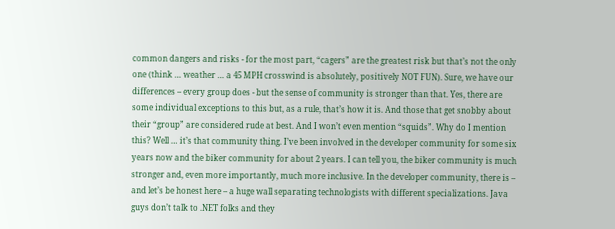common dangers and risks - for the most part, “cagers” are the greatest risk but that’s not the only one (think … weather … a 45 MPH crosswind is absolutely, positively NOT FUN). Sure, we have our differences – every group does - but the sense of community is stronger than that. Yes, there are some individual exceptions to this but, as a rule, that’s how it is. And those that get snobby about their “group” are considered rude at best. And I won’t even mention “squids”. Why do I mention this? Well … it’s that community thing. I’ve been involved in the developer community for some six years now and the biker community for about 2 years. I can tell you, the biker community is much stronger and, even more importantly, much more inclusive. In the developer community, there is – and let’s be honest here – a huge wall separating technologists with different specializations. Java guys don’t talk to .NET folks and they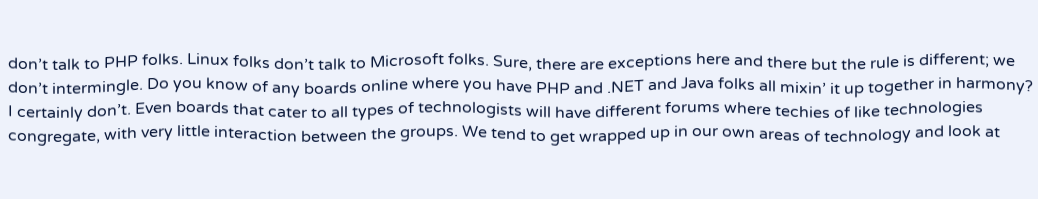don’t talk to PHP folks. Linux folks don’t talk to Microsoft folks. Sure, there are exceptions here and there but the rule is different; we don’t intermingle. Do you know of any boards online where you have PHP and .NET and Java folks all mixin’ it up together in harmony? I certainly don’t. Even boards that cater to all types of technologists will have different forums where techies of like technologies congregate, with very little interaction between the groups. We tend to get wrapped up in our own areas of technology and look at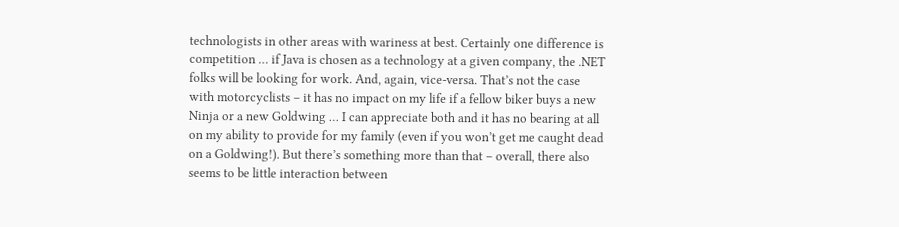technologists in other areas with wariness at best. Certainly one difference is competition … if Java is chosen as a technology at a given company, the .NET folks will be looking for work. And, again, vice-versa. That’s not the case with motorcyclists – it has no impact on my life if a fellow biker buys a new Ninja or a new Goldwing … I can appreciate both and it has no bearing at all on my ability to provide for my family (even if you won’t get me caught dead on a Goldwing!). But there’s something more than that – overall, there also seems to be little interaction between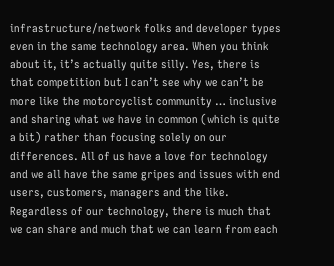infrastructure/network folks and developer types even in the same technology area. When you think about it, it’s actually quite silly. Yes, there is that competition but I can’t see why we can’t be more like the motorcyclist community … inclusive and sharing what we have in common (which is quite a bit) rather than focusing solely on our differences. All of us have a love for technology and we all have the same gripes and issues with end users, customers, managers and the like. Regardless of our technology, there is much that we can share and much that we can learn from each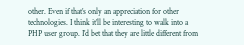other. Even if that’s only an appreciation for other technologies. I think it’ll be interesting to walk into a PHP user group. I’d bet that they are little different from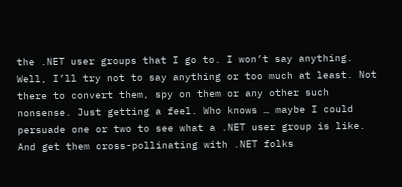the .NET user groups that I go to. I won’t say anything. Well, I’ll try not to say anything or too much at least. Not there to convert them, spy on them or any other such nonsense. Just getting a feel. Who knows … maybe I could persuade one or two to see what a .NET user group is like. And get them cross-pollinating with .NET folks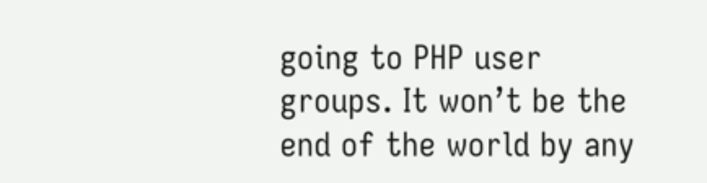going to PHP user groups. It won’t be the end of the world by any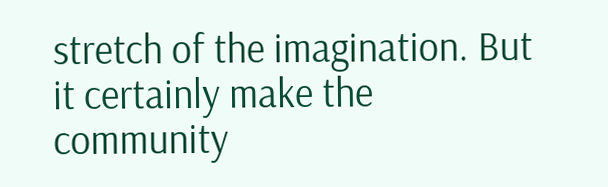stretch of the imagination. But it certainly make the community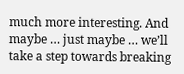much more interesting. And maybe … just maybe … we’ll take a step towards breaking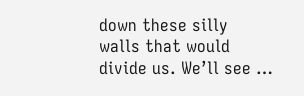down these silly walls that would divide us. We’ll see …